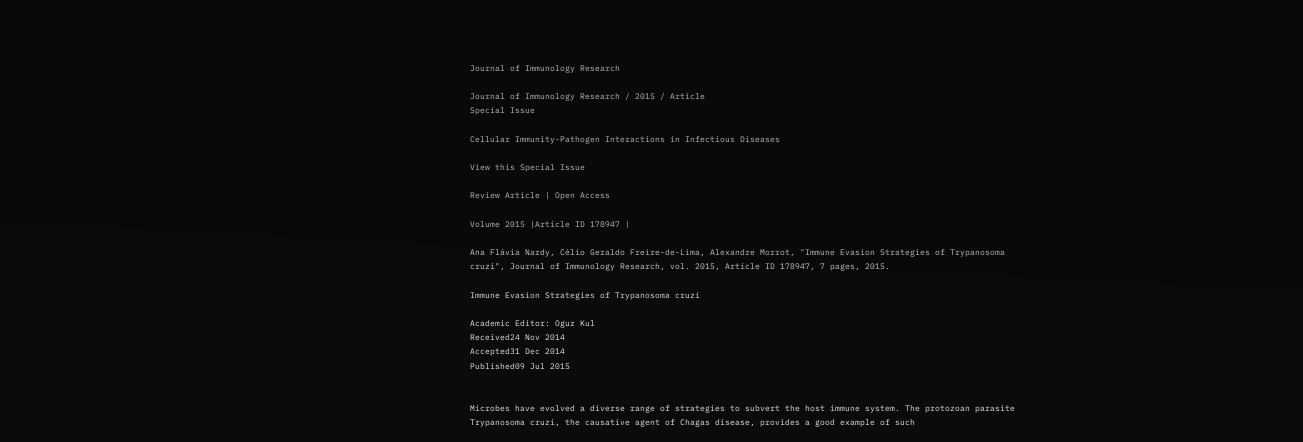Journal of Immunology Research

Journal of Immunology Research / 2015 / Article
Special Issue

Cellular Immunity-Pathogen Interactions in Infectious Diseases

View this Special Issue

Review Article | Open Access

Volume 2015 |Article ID 178947 |

Ana Flávia Nardy, Célio Geraldo Freire-de-Lima, Alexandre Morrot, "Immune Evasion Strategies of Trypanosoma cruzi", Journal of Immunology Research, vol. 2015, Article ID 178947, 7 pages, 2015.

Immune Evasion Strategies of Trypanosoma cruzi

Academic Editor: Oguz Kul
Received24 Nov 2014
Accepted31 Dec 2014
Published09 Jul 2015


Microbes have evolved a diverse range of strategies to subvert the host immune system. The protozoan parasite Trypanosoma cruzi, the causative agent of Chagas disease, provides a good example of such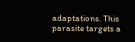adaptations. This parasite targets a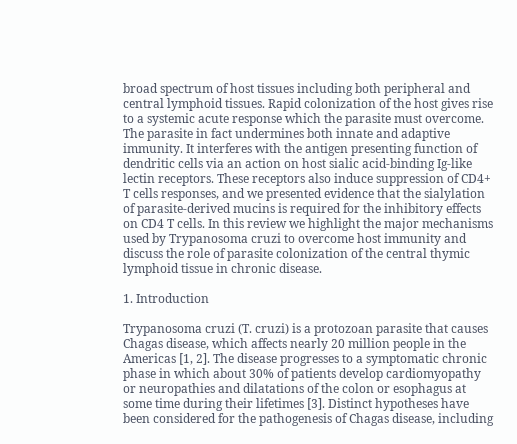broad spectrum of host tissues including both peripheral and central lymphoid tissues. Rapid colonization of the host gives rise to a systemic acute response which the parasite must overcome. The parasite in fact undermines both innate and adaptive immunity. It interferes with the antigen presenting function of dendritic cells via an action on host sialic acid-binding Ig-like lectin receptors. These receptors also induce suppression of CD4+ T cells responses, and we presented evidence that the sialylation of parasite-derived mucins is required for the inhibitory effects on CD4 T cells. In this review we highlight the major mechanisms used by Trypanosoma cruzi to overcome host immunity and discuss the role of parasite colonization of the central thymic lymphoid tissue in chronic disease.

1. Introduction

Trypanosoma cruzi (T. cruzi) is a protozoan parasite that causes Chagas disease, which affects nearly 20 million people in the Americas [1, 2]. The disease progresses to a symptomatic chronic phase in which about 30% of patients develop cardiomyopathy or neuropathies and dilatations of the colon or esophagus at some time during their lifetimes [3]. Distinct hypotheses have been considered for the pathogenesis of Chagas disease, including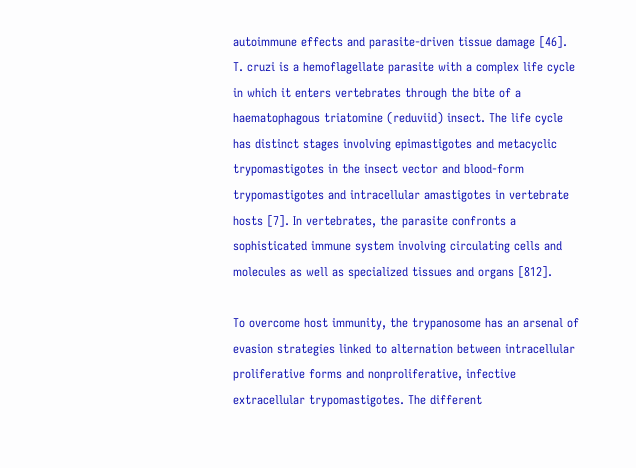autoimmune effects and parasite-driven tissue damage [46]. T. cruzi is a hemoflagellate parasite with a complex life cycle in which it enters vertebrates through the bite of a haematophagous triatomine (reduviid) insect. The life cycle has distinct stages involving epimastigotes and metacyclic trypomastigotes in the insect vector and blood-form trypomastigotes and intracellular amastigotes in vertebrate hosts [7]. In vertebrates, the parasite confronts a sophisticated immune system involving circulating cells and molecules as well as specialized tissues and organs [812].

To overcome host immunity, the trypanosome has an arsenal of evasion strategies linked to alternation between intracellular proliferative forms and nonproliferative, infective extracellular trypomastigotes. The different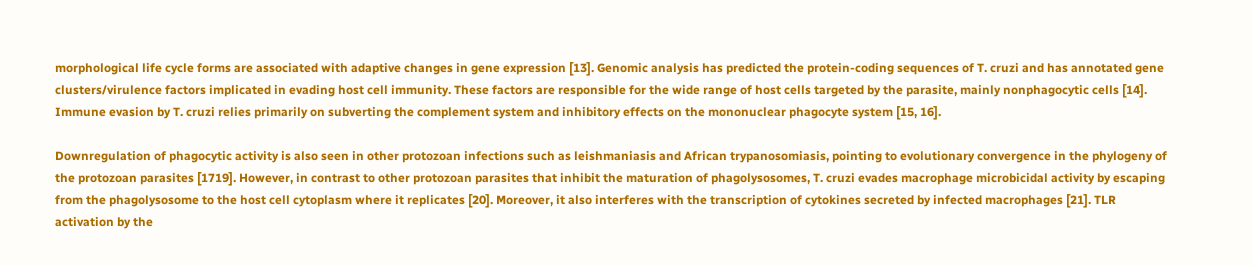morphological life cycle forms are associated with adaptive changes in gene expression [13]. Genomic analysis has predicted the protein-coding sequences of T. cruzi and has annotated gene clusters/virulence factors implicated in evading host cell immunity. These factors are responsible for the wide range of host cells targeted by the parasite, mainly nonphagocytic cells [14]. Immune evasion by T. cruzi relies primarily on subverting the complement system and inhibitory effects on the mononuclear phagocyte system [15, 16].

Downregulation of phagocytic activity is also seen in other protozoan infections such as leishmaniasis and African trypanosomiasis, pointing to evolutionary convergence in the phylogeny of the protozoan parasites [1719]. However, in contrast to other protozoan parasites that inhibit the maturation of phagolysosomes, T. cruzi evades macrophage microbicidal activity by escaping from the phagolysosome to the host cell cytoplasm where it replicates [20]. Moreover, it also interferes with the transcription of cytokines secreted by infected macrophages [21]. TLR activation by the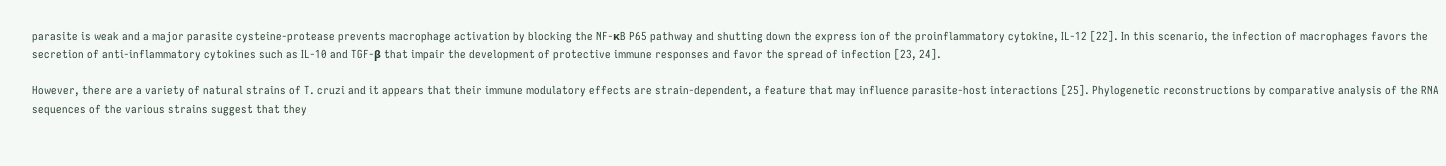parasite is weak and a major parasite cysteine-protease prevents macrophage activation by blocking the NF-κB P65 pathway and shutting down the express ion of the proinflammatory cytokine, IL-12 [22]. In this scenario, the infection of macrophages favors the secretion of anti-inflammatory cytokines such as IL-10 and TGF-β that impair the development of protective immune responses and favor the spread of infection [23, 24].

However, there are a variety of natural strains of T. cruzi and it appears that their immune modulatory effects are strain-dependent, a feature that may influence parasite-host interactions [25]. Phylogenetic reconstructions by comparative analysis of the RNA sequences of the various strains suggest that they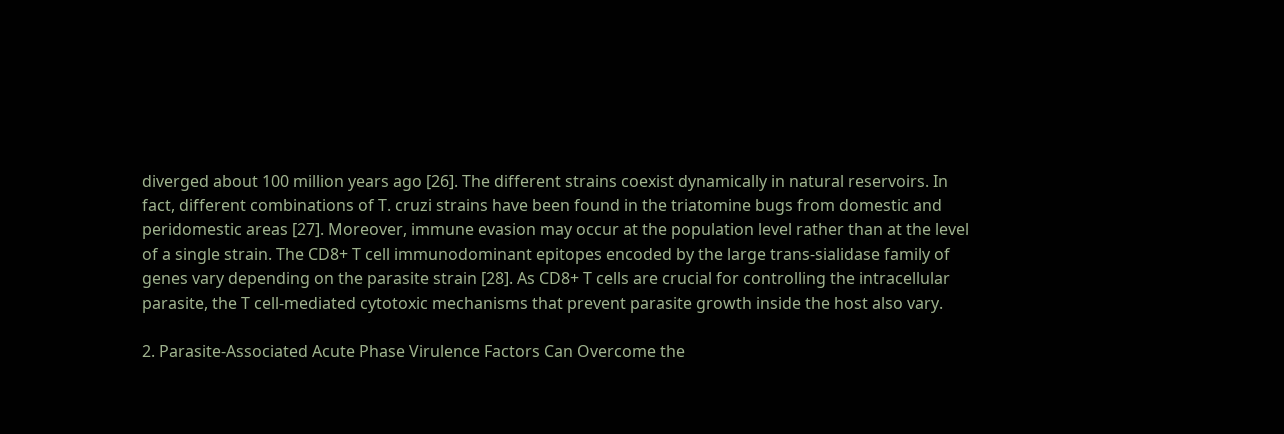diverged about 100 million years ago [26]. The different strains coexist dynamically in natural reservoirs. In fact, different combinations of T. cruzi strains have been found in the triatomine bugs from domestic and peridomestic areas [27]. Moreover, immune evasion may occur at the population level rather than at the level of a single strain. The CD8+ T cell immunodominant epitopes encoded by the large trans-sialidase family of genes vary depending on the parasite strain [28]. As CD8+ T cells are crucial for controlling the intracellular parasite, the T cell-mediated cytotoxic mechanisms that prevent parasite growth inside the host also vary.

2. Parasite-Associated Acute Phase Virulence Factors Can Overcome the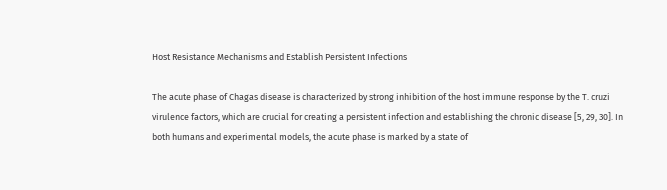Host Resistance Mechanisms and Establish Persistent Infections

The acute phase of Chagas disease is characterized by strong inhibition of the host immune response by the T. cruzi virulence factors, which are crucial for creating a persistent infection and establishing the chronic disease [5, 29, 30]. In both humans and experimental models, the acute phase is marked by a state of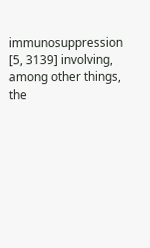immunosuppression [5, 3139] involving, among other things, the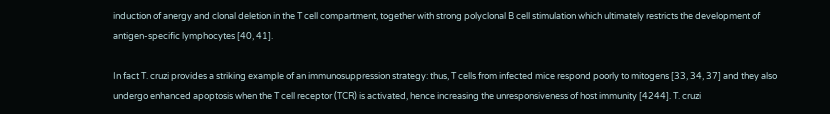induction of anergy and clonal deletion in the T cell compartment, together with strong polyclonal B cell stimulation which ultimately restricts the development of antigen-specific lymphocytes [40, 41].

In fact T. cruzi provides a striking example of an immunosuppression strategy: thus, T cells from infected mice respond poorly to mitogens [33, 34, 37] and they also undergo enhanced apoptosis when the T cell receptor (TCR) is activated, hence increasing the unresponsiveness of host immunity [4244]. T. cruzi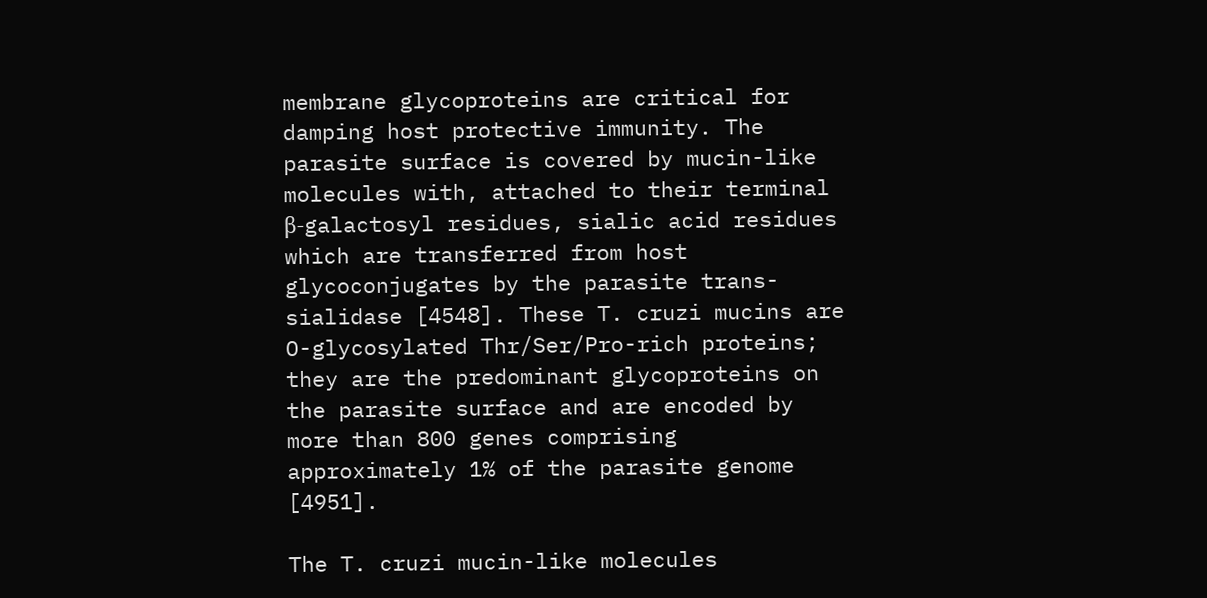membrane glycoproteins are critical for damping host protective immunity. The parasite surface is covered by mucin-like molecules with, attached to their terminal β-galactosyl residues, sialic acid residues which are transferred from host glycoconjugates by the parasite trans-sialidase [4548]. These T. cruzi mucins are O-glycosylated Thr/Ser/Pro-rich proteins; they are the predominant glycoproteins on the parasite surface and are encoded by more than 800 genes comprising approximately 1% of the parasite genome [4951].

The T. cruzi mucin-like molecules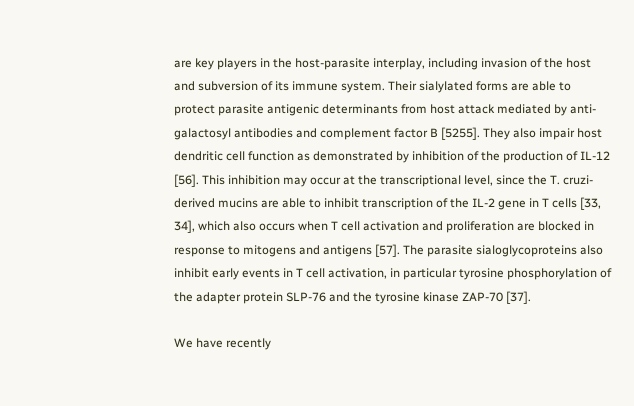are key players in the host-parasite interplay, including invasion of the host and subversion of its immune system. Their sialylated forms are able to protect parasite antigenic determinants from host attack mediated by anti-galactosyl antibodies and complement factor B [5255]. They also impair host dendritic cell function as demonstrated by inhibition of the production of IL-12 [56]. This inhibition may occur at the transcriptional level, since the T. cruzi-derived mucins are able to inhibit transcription of the IL-2 gene in T cells [33, 34], which also occurs when T cell activation and proliferation are blocked in response to mitogens and antigens [57]. The parasite sialoglycoproteins also inhibit early events in T cell activation, in particular tyrosine phosphorylation of the adapter protein SLP-76 and the tyrosine kinase ZAP-70 [37].

We have recently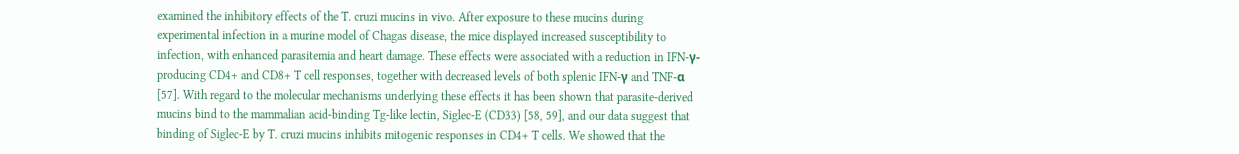examined the inhibitory effects of the T. cruzi mucins in vivo. After exposure to these mucins during experimental infection in a murine model of Chagas disease, the mice displayed increased susceptibility to infection, with enhanced parasitemia and heart damage. These effects were associated with a reduction in IFN-γ-producing CD4+ and CD8+ T cell responses, together with decreased levels of both splenic IFN-γ and TNF-α [57]. With regard to the molecular mechanisms underlying these effects it has been shown that parasite-derived mucins bind to the mammalian acid-binding Tg-like lectin, Siglec-E (CD33) [58, 59], and our data suggest that binding of Siglec-E by T. cruzi mucins inhibits mitogenic responses in CD4+ T cells. We showed that the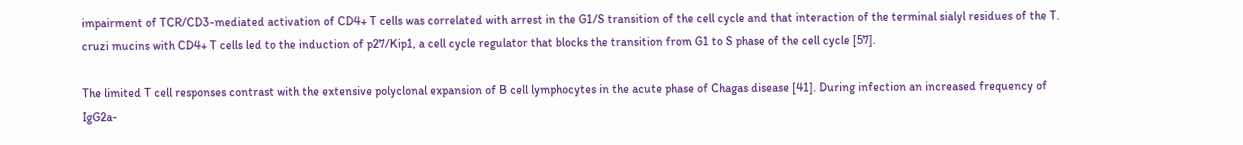impairment of TCR/CD3-mediated activation of CD4+ T cells was correlated with arrest in the G1/S transition of the cell cycle and that interaction of the terminal sialyl residues of the T. cruzi mucins with CD4+ T cells led to the induction of p27/Kip1, a cell cycle regulator that blocks the transition from G1 to S phase of the cell cycle [57].

The limited T cell responses contrast with the extensive polyclonal expansion of B cell lymphocytes in the acute phase of Chagas disease [41]. During infection an increased frequency of IgG2a-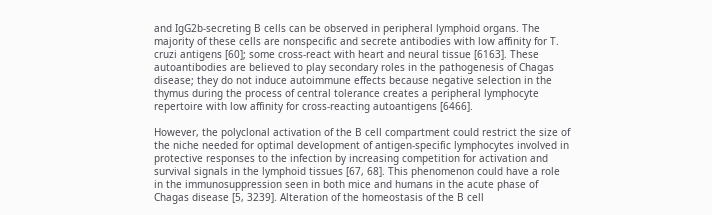and IgG2b-secreting B cells can be observed in peripheral lymphoid organs. The majority of these cells are nonspecific and secrete antibodies with low affinity for T. cruzi antigens [60]; some cross-react with heart and neural tissue [6163]. These autoantibodies are believed to play secondary roles in the pathogenesis of Chagas disease; they do not induce autoimmune effects because negative selection in the thymus during the process of central tolerance creates a peripheral lymphocyte repertoire with low affinity for cross-reacting autoantigens [6466].

However, the polyclonal activation of the B cell compartment could restrict the size of the niche needed for optimal development of antigen-specific lymphocytes involved in protective responses to the infection by increasing competition for activation and survival signals in the lymphoid tissues [67, 68]. This phenomenon could have a role in the immunosuppression seen in both mice and humans in the acute phase of Chagas disease [5, 3239]. Alteration of the homeostasis of the B cell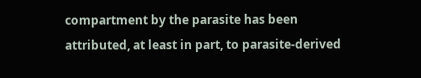compartment by the parasite has been attributed, at least in part, to parasite-derived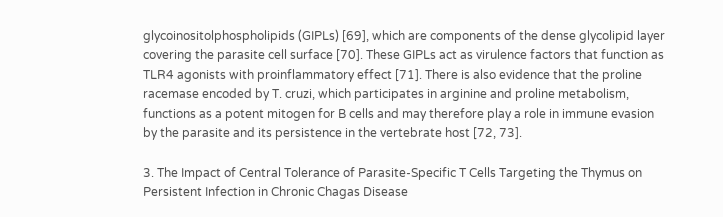glycoinositolphospholipids (GIPLs) [69], which are components of the dense glycolipid layer covering the parasite cell surface [70]. These GIPLs act as virulence factors that function as TLR4 agonists with proinflammatory effect [71]. There is also evidence that the proline racemase encoded by T. cruzi, which participates in arginine and proline metabolism, functions as a potent mitogen for B cells and may therefore play a role in immune evasion by the parasite and its persistence in the vertebrate host [72, 73].

3. The Impact of Central Tolerance of Parasite-Specific T Cells Targeting the Thymus on Persistent Infection in Chronic Chagas Disease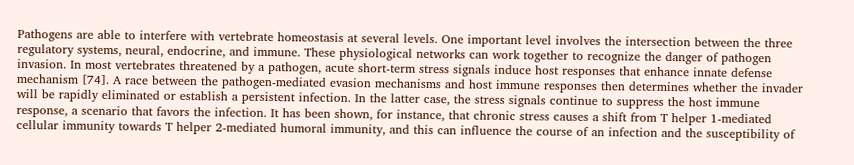Pathogens are able to interfere with vertebrate homeostasis at several levels. One important level involves the intersection between the three regulatory systems, neural, endocrine, and immune. These physiological networks can work together to recognize the danger of pathogen invasion. In most vertebrates threatened by a pathogen, acute short-term stress signals induce host responses that enhance innate defense mechanism [74]. A race between the pathogen-mediated evasion mechanisms and host immune responses then determines whether the invader will be rapidly eliminated or establish a persistent infection. In the latter case, the stress signals continue to suppress the host immune response, a scenario that favors the infection. It has been shown, for instance, that chronic stress causes a shift from T helper 1-mediated cellular immunity towards T helper 2-mediated humoral immunity, and this can influence the course of an infection and the susceptibility of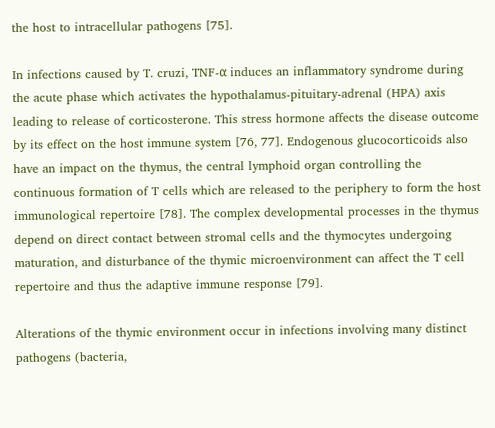the host to intracellular pathogens [75].

In infections caused by T. cruzi, TNF-α induces an inflammatory syndrome during the acute phase which activates the hypothalamus-pituitary-adrenal (HPA) axis leading to release of corticosterone. This stress hormone affects the disease outcome by its effect on the host immune system [76, 77]. Endogenous glucocorticoids also have an impact on the thymus, the central lymphoid organ controlling the continuous formation of T cells which are released to the periphery to form the host immunological repertoire [78]. The complex developmental processes in the thymus depend on direct contact between stromal cells and the thymocytes undergoing maturation, and disturbance of the thymic microenvironment can affect the T cell repertoire and thus the adaptive immune response [79].

Alterations of the thymic environment occur in infections involving many distinct pathogens (bacteria,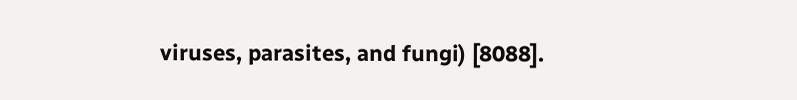viruses, parasites, and fungi) [8088].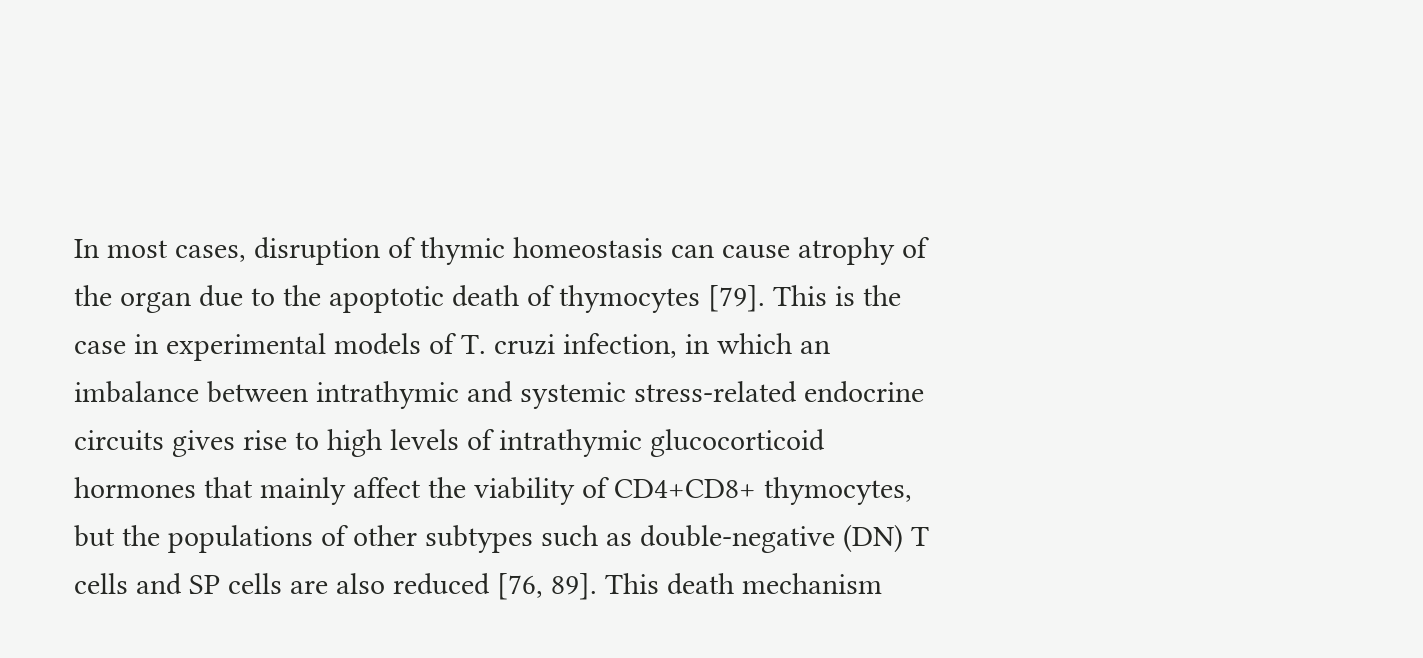In most cases, disruption of thymic homeostasis can cause atrophy of the organ due to the apoptotic death of thymocytes [79]. This is the case in experimental models of T. cruzi infection, in which an imbalance between intrathymic and systemic stress-related endocrine circuits gives rise to high levels of intrathymic glucocorticoid hormones that mainly affect the viability of CD4+CD8+ thymocytes, but the populations of other subtypes such as double-negative (DN) T cells and SP cells are also reduced [76, 89]. This death mechanism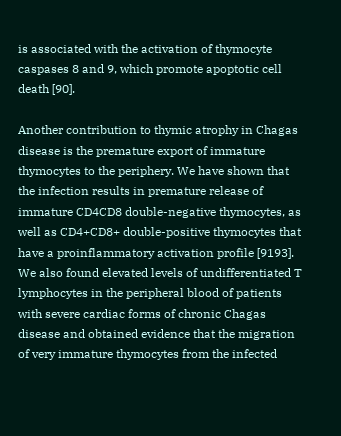is associated with the activation of thymocyte caspases 8 and 9, which promote apoptotic cell death [90].

Another contribution to thymic atrophy in Chagas disease is the premature export of immature thymocytes to the periphery. We have shown that the infection results in premature release of immature CD4CD8 double-negative thymocytes, as well as CD4+CD8+ double-positive thymocytes that have a proinflammatory activation profile [9193]. We also found elevated levels of undifferentiated T lymphocytes in the peripheral blood of patients with severe cardiac forms of chronic Chagas disease and obtained evidence that the migration of very immature thymocytes from the infected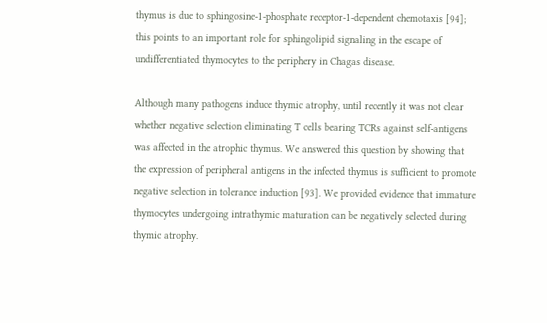thymus is due to sphingosine-1-phosphate receptor-1-dependent chemotaxis [94]; this points to an important role for sphingolipid signaling in the escape of undifferentiated thymocytes to the periphery in Chagas disease.

Although many pathogens induce thymic atrophy, until recently it was not clear whether negative selection eliminating T cells bearing TCRs against self-antigens was affected in the atrophic thymus. We answered this question by showing that the expression of peripheral antigens in the infected thymus is sufficient to promote negative selection in tolerance induction [93]. We provided evidence that immature thymocytes undergoing intrathymic maturation can be negatively selected during thymic atrophy.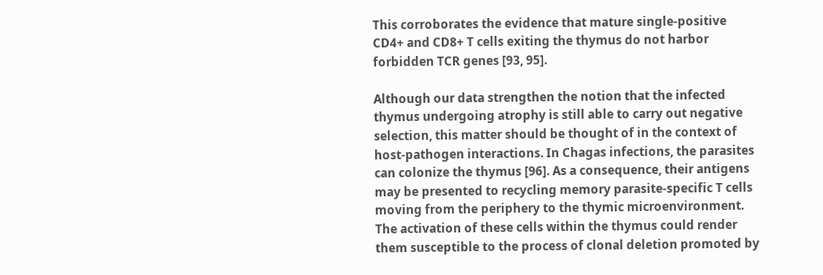This corroborates the evidence that mature single-positive CD4+ and CD8+ T cells exiting the thymus do not harbor forbidden TCR genes [93, 95].

Although our data strengthen the notion that the infected thymus undergoing atrophy is still able to carry out negative selection, this matter should be thought of in the context of host-pathogen interactions. In Chagas infections, the parasites can colonize the thymus [96]. As a consequence, their antigens may be presented to recycling memory parasite-specific T cells moving from the periphery to the thymic microenvironment. The activation of these cells within the thymus could render them susceptible to the process of clonal deletion promoted by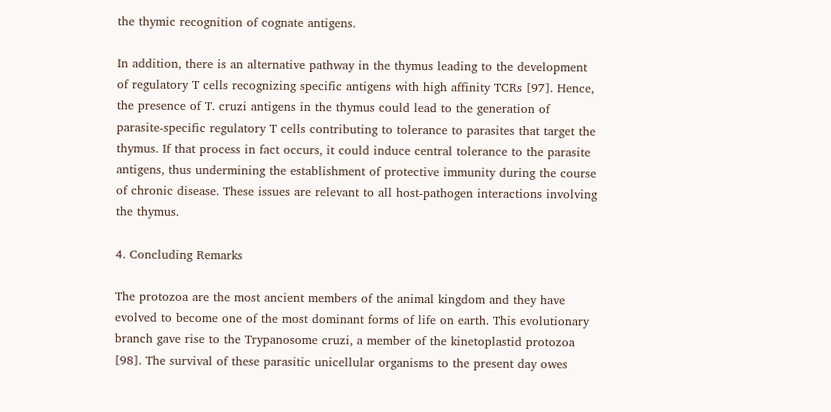the thymic recognition of cognate antigens.

In addition, there is an alternative pathway in the thymus leading to the development of regulatory T cells recognizing specific antigens with high affinity TCRs [97]. Hence, the presence of T. cruzi antigens in the thymus could lead to the generation of parasite-specific regulatory T cells contributing to tolerance to parasites that target the thymus. If that process in fact occurs, it could induce central tolerance to the parasite antigens, thus undermining the establishment of protective immunity during the course of chronic disease. These issues are relevant to all host-pathogen interactions involving the thymus.

4. Concluding Remarks

The protozoa are the most ancient members of the animal kingdom and they have evolved to become one of the most dominant forms of life on earth. This evolutionary branch gave rise to the Trypanosome cruzi, a member of the kinetoplastid protozoa [98]. The survival of these parasitic unicellular organisms to the present day owes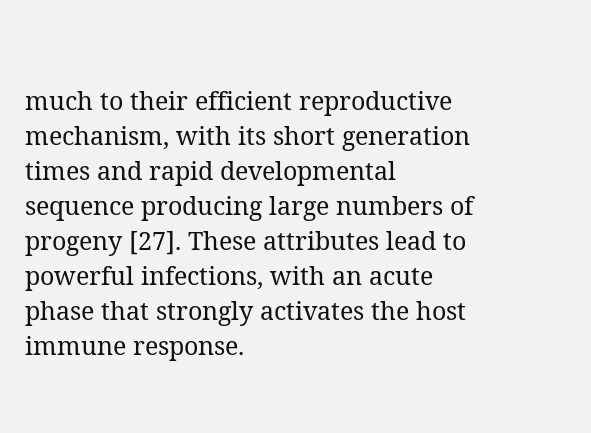much to their efficient reproductive mechanism, with its short generation times and rapid developmental sequence producing large numbers of progeny [27]. These attributes lead to powerful infections, with an acute phase that strongly activates the host immune response.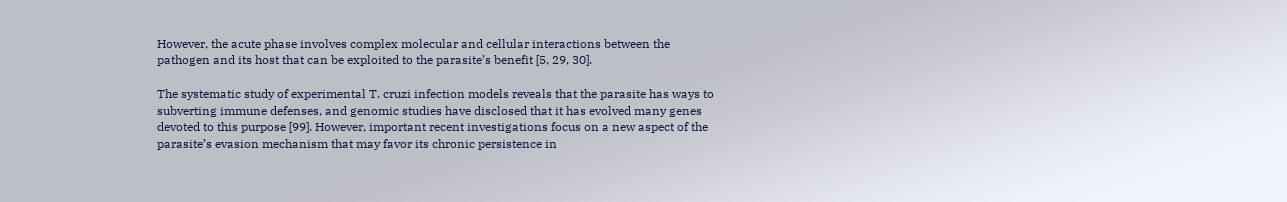However, the acute phase involves complex molecular and cellular interactions between the pathogen and its host that can be exploited to the parasite’s benefit [5, 29, 30].

The systematic study of experimental T. cruzi infection models reveals that the parasite has ways to subverting immune defenses, and genomic studies have disclosed that it has evolved many genes devoted to this purpose [99]. However, important recent investigations focus on a new aspect of the parasite’s evasion mechanism that may favor its chronic persistence in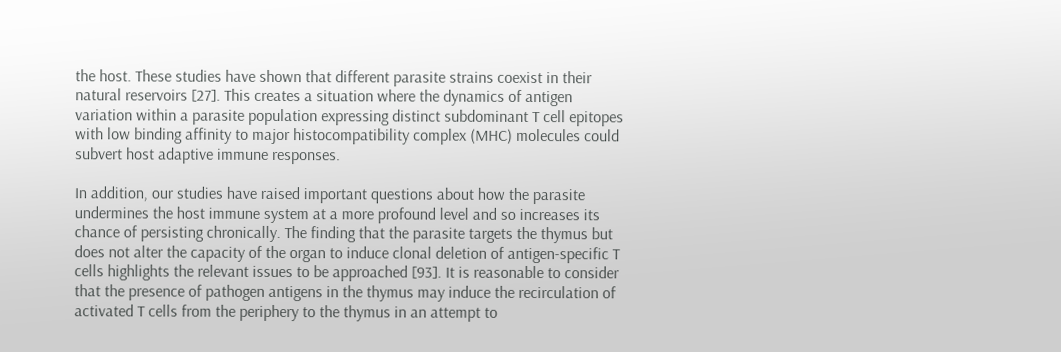the host. These studies have shown that different parasite strains coexist in their natural reservoirs [27]. This creates a situation where the dynamics of antigen variation within a parasite population expressing distinct subdominant T cell epitopes with low binding affinity to major histocompatibility complex (MHC) molecules could subvert host adaptive immune responses.

In addition, our studies have raised important questions about how the parasite undermines the host immune system at a more profound level and so increases its chance of persisting chronically. The finding that the parasite targets the thymus but does not alter the capacity of the organ to induce clonal deletion of antigen-specific T cells highlights the relevant issues to be approached [93]. It is reasonable to consider that the presence of pathogen antigens in the thymus may induce the recirculation of activated T cells from the periphery to the thymus in an attempt to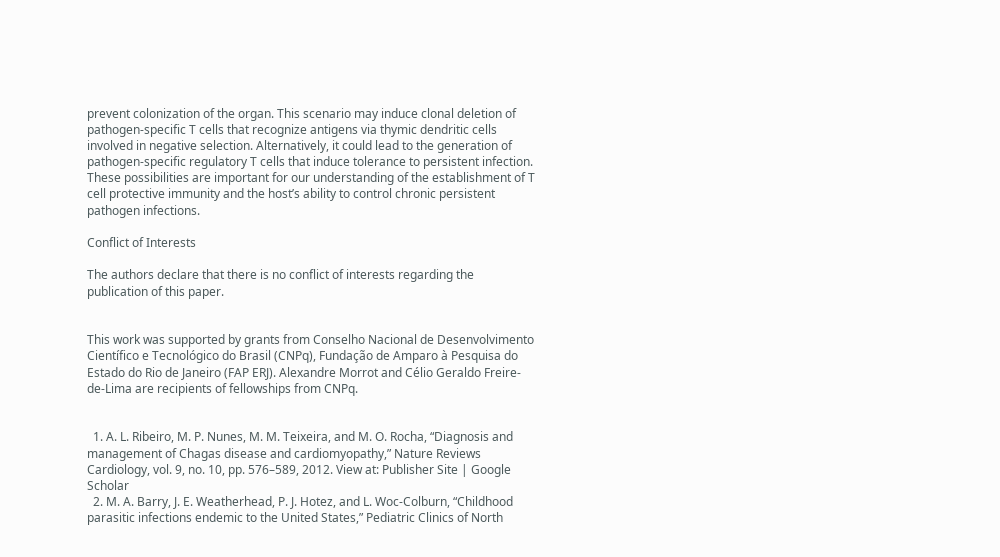prevent colonization of the organ. This scenario may induce clonal deletion of pathogen-specific T cells that recognize antigens via thymic dendritic cells involved in negative selection. Alternatively, it could lead to the generation of pathogen-specific regulatory T cells that induce tolerance to persistent infection. These possibilities are important for our understanding of the establishment of T cell protective immunity and the host’s ability to control chronic persistent pathogen infections.

Conflict of Interests

The authors declare that there is no conflict of interests regarding the publication of this paper.


This work was supported by grants from Conselho Nacional de Desenvolvimento Científico e Tecnológico do Brasil (CNPq), Fundação de Amparo à Pesquisa do Estado do Rio de Janeiro (FAP ERJ). Alexandre Morrot and Célio Geraldo Freire-de-Lima are recipients of fellowships from CNPq.


  1. A. L. Ribeiro, M. P. Nunes, M. M. Teixeira, and M. O. Rocha, “Diagnosis and management of Chagas disease and cardiomyopathy,” Nature Reviews Cardiology, vol. 9, no. 10, pp. 576–589, 2012. View at: Publisher Site | Google Scholar
  2. M. A. Barry, J. E. Weatherhead, P. J. Hotez, and L. Woc-Colburn, “Childhood parasitic infections endemic to the United States,” Pediatric Clinics of North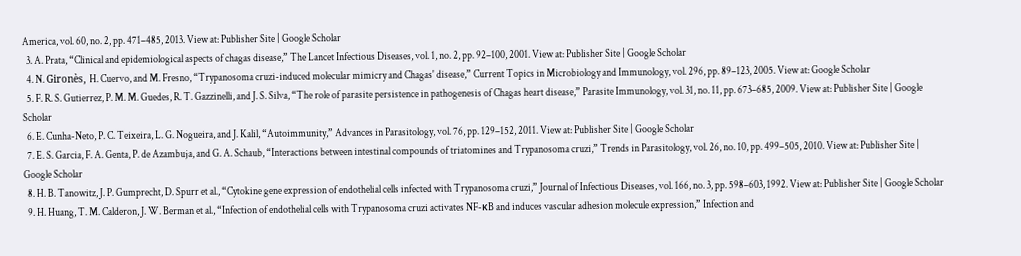America, vol. 60, no. 2, pp. 471–485, 2013. View at: Publisher Site | Google Scholar
  3. A. Prata, “Clinical and epidemiological aspects of chagas disease,” The Lancet Infectious Diseases, vol. 1, no. 2, pp. 92–100, 2001. View at: Publisher Site | Google Scholar
  4. N. Gironès, H. Cuervo, and M. Fresno, “Trypanosoma cruzi-induced molecular mimicry and Chagas' disease,” Current Topics in Microbiology and Immunology, vol. 296, pp. 89–123, 2005. View at: Google Scholar
  5. F. R. S. Gutierrez, P. M. M. Guedes, R. T. Gazzinelli, and J. S. Silva, “The role of parasite persistence in pathogenesis of Chagas heart disease,” Parasite Immunology, vol. 31, no. 11, pp. 673–685, 2009. View at: Publisher Site | Google Scholar
  6. E. Cunha-Neto, P. C. Teixeira, L. G. Nogueira, and J. Kalil, “Autoimmunity,” Advances in Parasitology, vol. 76, pp. 129–152, 2011. View at: Publisher Site | Google Scholar
  7. E. S. Garcia, F. A. Genta, P. de Azambuja, and G. A. Schaub, “Interactions between intestinal compounds of triatomines and Trypanosoma cruzi,” Trends in Parasitology, vol. 26, no. 10, pp. 499–505, 2010. View at: Publisher Site | Google Scholar
  8. H. B. Tanowitz, J. P. Gumprecht, D. Spurr et al., “Cytokine gene expression of endothelial cells infected with Trypanosoma cruzi,” Journal of Infectious Diseases, vol. 166, no. 3, pp. 598–603, 1992. View at: Publisher Site | Google Scholar
  9. H. Huang, T. M. Calderon, J. W. Berman et al., “Infection of endothelial cells with Trypanosoma cruzi activates NF-κB and induces vascular adhesion molecule expression,” Infection and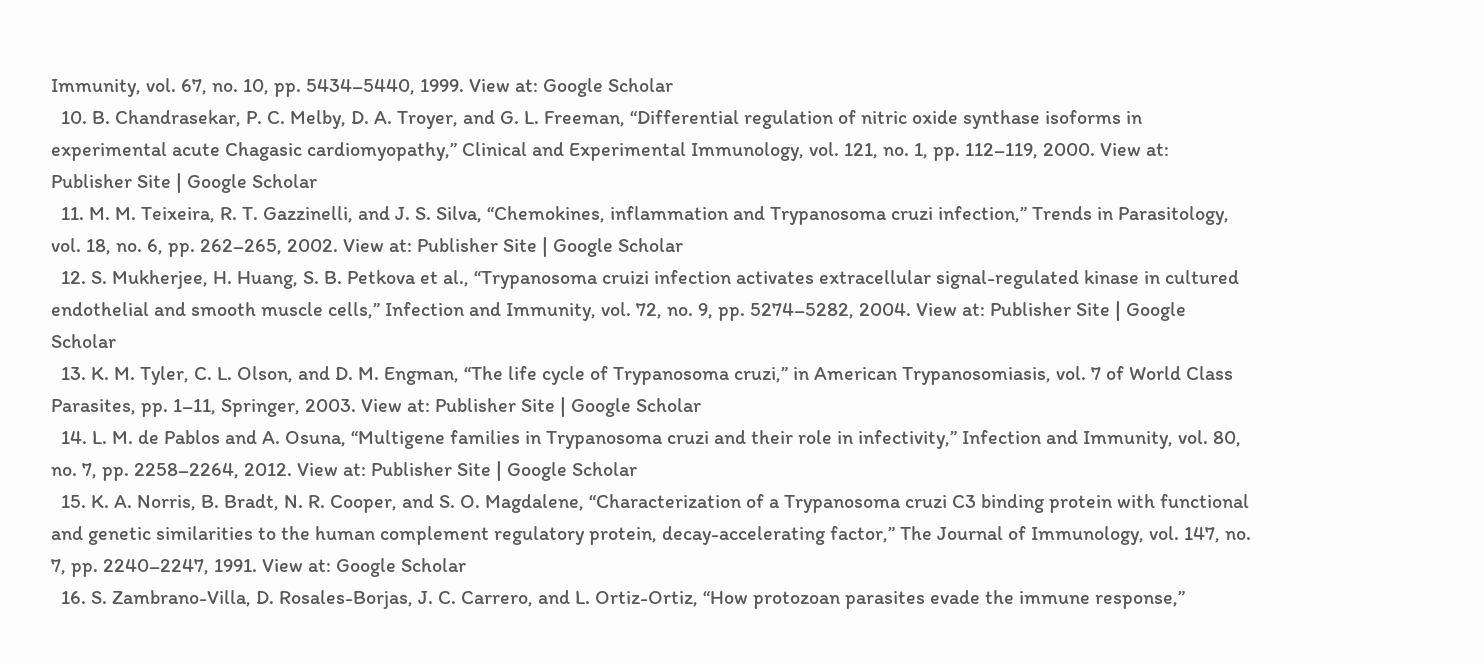Immunity, vol. 67, no. 10, pp. 5434–5440, 1999. View at: Google Scholar
  10. B. Chandrasekar, P. C. Melby, D. A. Troyer, and G. L. Freeman, “Differential regulation of nitric oxide synthase isoforms in experimental acute Chagasic cardiomyopathy,” Clinical and Experimental Immunology, vol. 121, no. 1, pp. 112–119, 2000. View at: Publisher Site | Google Scholar
  11. M. M. Teixeira, R. T. Gazzinelli, and J. S. Silva, “Chemokines, inflammation and Trypanosoma cruzi infection,” Trends in Parasitology, vol. 18, no. 6, pp. 262–265, 2002. View at: Publisher Site | Google Scholar
  12. S. Mukherjee, H. Huang, S. B. Petkova et al., “Trypanosoma cruizi infection activates extracellular signal-regulated kinase in cultured endothelial and smooth muscle cells,” Infection and Immunity, vol. 72, no. 9, pp. 5274–5282, 2004. View at: Publisher Site | Google Scholar
  13. K. M. Tyler, C. L. Olson, and D. M. Engman, “The life cycle of Trypanosoma cruzi,” in American Trypanosomiasis, vol. 7 of World Class Parasites, pp. 1–11, Springer, 2003. View at: Publisher Site | Google Scholar
  14. L. M. de Pablos and A. Osuna, “Multigene families in Trypanosoma cruzi and their role in infectivity,” Infection and Immunity, vol. 80, no. 7, pp. 2258–2264, 2012. View at: Publisher Site | Google Scholar
  15. K. A. Norris, B. Bradt, N. R. Cooper, and S. O. Magdalene, “Characterization of a Trypanosoma cruzi C3 binding protein with functional and genetic similarities to the human complement regulatory protein, decay-accelerating factor,” The Journal of Immunology, vol. 147, no. 7, pp. 2240–2247, 1991. View at: Google Scholar
  16. S. Zambrano-Villa, D. Rosales-Borjas, J. C. Carrero, and L. Ortiz-Ortiz, “How protozoan parasites evade the immune response,”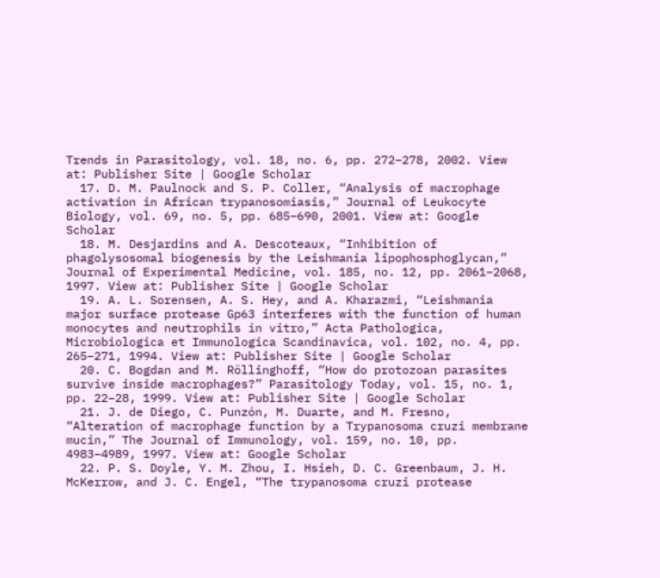Trends in Parasitology, vol. 18, no. 6, pp. 272–278, 2002. View at: Publisher Site | Google Scholar
  17. D. M. Paulnock and S. P. Coller, “Analysis of macrophage activation in African trypanosomiasis,” Journal of Leukocyte Biology, vol. 69, no. 5, pp. 685–690, 2001. View at: Google Scholar
  18. M. Desjardins and A. Descoteaux, “Inhibition of phagolysosomal biogenesis by the Leishmania lipophosphoglycan,” Journal of Experimental Medicine, vol. 185, no. 12, pp. 2061–2068, 1997. View at: Publisher Site | Google Scholar
  19. A. L. Sorensen, A. S. Hey, and A. Kharazmi, “Leishmania major surface protease Gp63 interferes with the function of human monocytes and neutrophils in vitro,” Acta Pathologica, Microbiologica et Immunologica Scandinavica, vol. 102, no. 4, pp. 265–271, 1994. View at: Publisher Site | Google Scholar
  20. C. Bogdan and M. Röllinghoff, “How do protozoan parasites survive inside macrophages?” Parasitology Today, vol. 15, no. 1, pp. 22–28, 1999. View at: Publisher Site | Google Scholar
  21. J. de Diego, C. Punzón, M. Duarte, and M. Fresno, “Alteration of macrophage function by a Trypanosoma cruzi membrane mucin,” The Journal of Immunology, vol. 159, no. 10, pp. 4983–4989, 1997. View at: Google Scholar
  22. P. S. Doyle, Y. M. Zhou, I. Hsieh, D. C. Greenbaum, J. H. McKerrow, and J. C. Engel, “The trypanosoma cruzi protease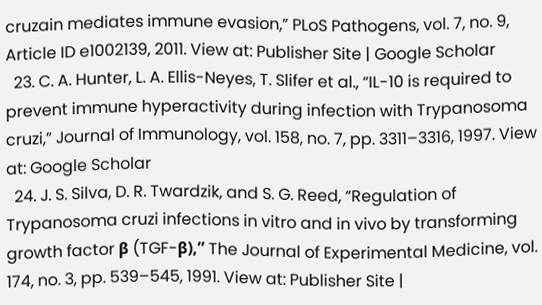cruzain mediates immune evasion,” PLoS Pathogens, vol. 7, no. 9, Article ID e1002139, 2011. View at: Publisher Site | Google Scholar
  23. C. A. Hunter, L. A. Ellis-Neyes, T. Slifer et al., “IL-10 is required to prevent immune hyperactivity during infection with Trypanosoma cruzi,” Journal of Immunology, vol. 158, no. 7, pp. 3311–3316, 1997. View at: Google Scholar
  24. J. S. Silva, D. R. Twardzik, and S. G. Reed, “Regulation of Trypanosoma cruzi infections in vitro and in vivo by transforming growth factor β (TGF-β),” The Journal of Experimental Medicine, vol. 174, no. 3, pp. 539–545, 1991. View at: Publisher Site |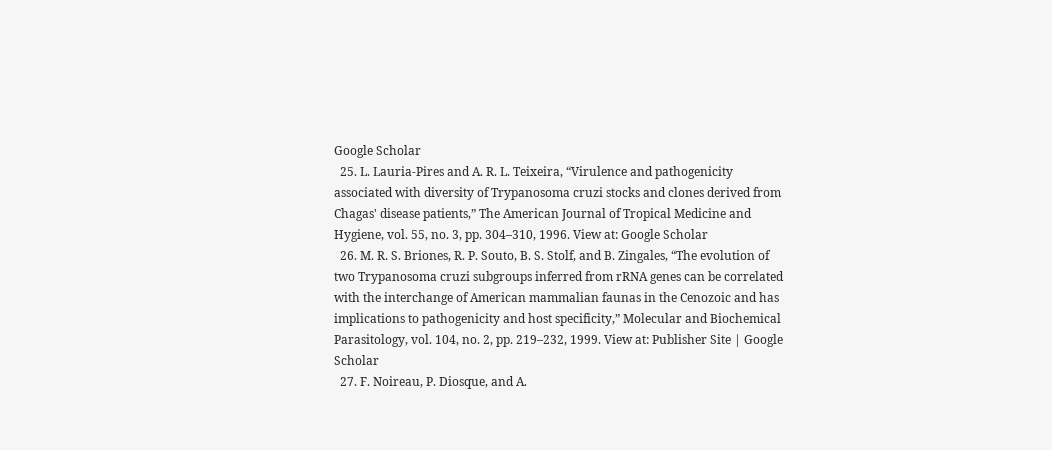Google Scholar
  25. L. Lauria-Pires and A. R. L. Teixeira, “Virulence and pathogenicity associated with diversity of Trypanosoma cruzi stocks and clones derived from Chagas' disease patients,” The American Journal of Tropical Medicine and Hygiene, vol. 55, no. 3, pp. 304–310, 1996. View at: Google Scholar
  26. M. R. S. Briones, R. P. Souto, B. S. Stolf, and B. Zingales, “The evolution of two Trypanosoma cruzi subgroups inferred from rRNA genes can be correlated with the interchange of American mammalian faunas in the Cenozoic and has implications to pathogenicity and host specificity,” Molecular and Biochemical Parasitology, vol. 104, no. 2, pp. 219–232, 1999. View at: Publisher Site | Google Scholar
  27. F. Noireau, P. Diosque, and A.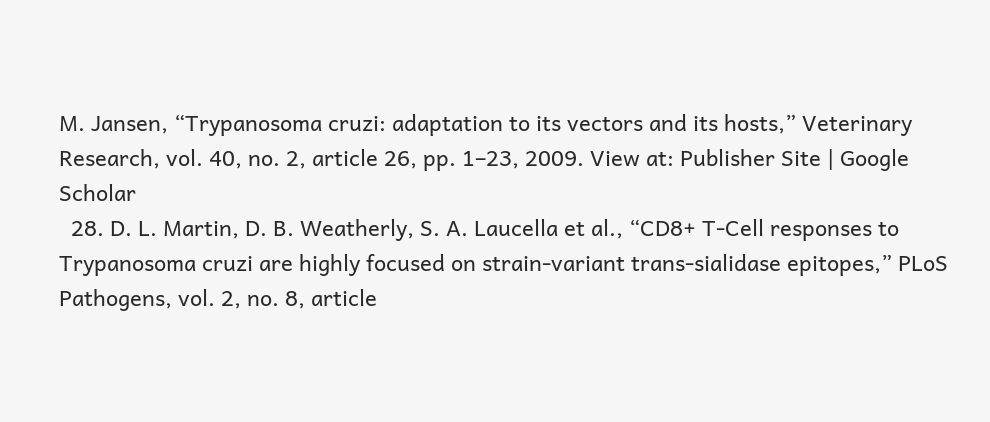M. Jansen, “Trypanosoma cruzi: adaptation to its vectors and its hosts,” Veterinary Research, vol. 40, no. 2, article 26, pp. 1–23, 2009. View at: Publisher Site | Google Scholar
  28. D. L. Martin, D. B. Weatherly, S. A. Laucella et al., “CD8+ T-Cell responses to Trypanosoma cruzi are highly focused on strain-variant trans-sialidase epitopes,” PLoS Pathogens, vol. 2, no. 8, article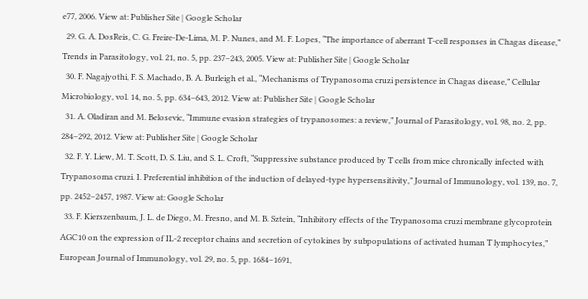e77, 2006. View at: Publisher Site | Google Scholar
  29. G. A. DosReis, C. G. Freire-De-Lima, M. P. Nunes, and M. F. Lopes, “The importance of aberrant T-cell responses in Chagas disease,” Trends in Parasitology, vol. 21, no. 5, pp. 237–243, 2005. View at: Publisher Site | Google Scholar
  30. F. Nagajyothi, F. S. Machado, B. A. Burleigh et al., “Mechanisms of Trypanosoma cruzi persistence in Chagas disease,” Cellular Microbiology, vol. 14, no. 5, pp. 634–643, 2012. View at: Publisher Site | Google Scholar
  31. A. Oladiran and M. Belosevic, “Immune evasion strategies of trypanosomes: a review,” Journal of Parasitology, vol. 98, no. 2, pp. 284–292, 2012. View at: Publisher Site | Google Scholar
  32. F. Y. Liew, M. T. Scott, D. S. Liu, and S. L. Croft, “Suppressive substance produced by T cells from mice chronically infected with Trypanosoma cruzi. I. Preferential inhibition of the induction of delayed-type hypersensitivity,” Journal of Immunology, vol. 139, no. 7, pp. 2452–2457, 1987. View at: Google Scholar
  33. F. Kierszenbaum, J. L. de Diego, M. Fresno, and M. B. Sztein, “Inhibitory effects of the Trypanosoma cruzi membrane glycoprotein AGC10 on the expression of IL-2 receptor chains and secretion of cytokines by subpopulations of activated human T lymphocytes,” European Journal of Immunology, vol. 29, no. 5, pp. 1684–1691,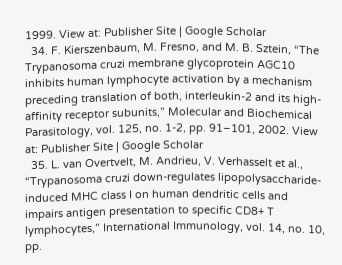1999. View at: Publisher Site | Google Scholar
  34. F. Kierszenbaum, M. Fresno, and M. B. Sztein, “The Trypanosoma cruzi membrane glycoprotein AGC10 inhibits human lymphocyte activation by a mechanism preceding translation of both, interleukin-2 and its high-affinity receptor subunits,” Molecular and Biochemical Parasitology, vol. 125, no. 1-2, pp. 91–101, 2002. View at: Publisher Site | Google Scholar
  35. L. van Overtvelt, M. Andrieu, V. Verhasselt et al., “Trypanosoma cruzi down-regulates lipopolysaccharide-induced MHC class I on human dendritic cells and impairs antigen presentation to specific CD8+ T lymphocytes,” International Immunology, vol. 14, no. 10, pp.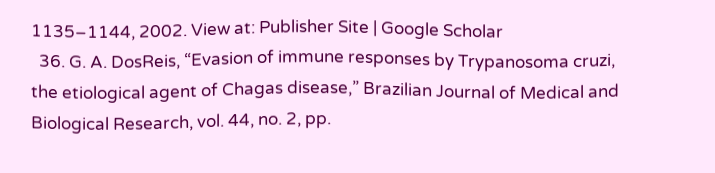1135–1144, 2002. View at: Publisher Site | Google Scholar
  36. G. A. DosReis, “Evasion of immune responses by Trypanosoma cruzi, the etiological agent of Chagas disease,” Brazilian Journal of Medical and Biological Research, vol. 44, no. 2, pp.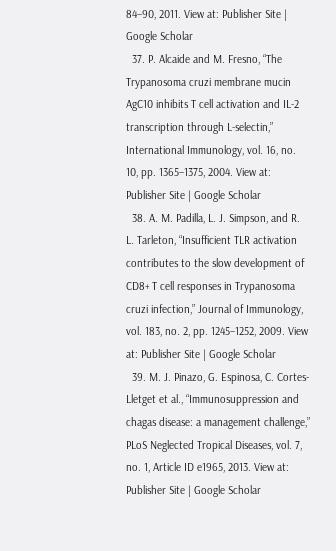84–90, 2011. View at: Publisher Site | Google Scholar
  37. P. Alcaide and M. Fresno, “The Trypanosoma cruzi membrane mucin AgC10 inhibits T cell activation and IL-2 transcription through L-selectin,” International Immunology, vol. 16, no. 10, pp. 1365–1375, 2004. View at: Publisher Site | Google Scholar
  38. A. M. Padilla, L. J. Simpson, and R. L. Tarleton, “Insufficient TLR activation contributes to the slow development of CD8+ T cell responses in Trypanosoma cruzi infection,” Journal of Immunology, vol. 183, no. 2, pp. 1245–1252, 2009. View at: Publisher Site | Google Scholar
  39. M. J. Pinazo, G. Espinosa, C. Cortes-Lletget et al., “Immunosuppression and chagas disease: a management challenge,” PLoS Neglected Tropical Diseases, vol. 7, no. 1, Article ID e1965, 2013. View at: Publisher Site | Google Scholar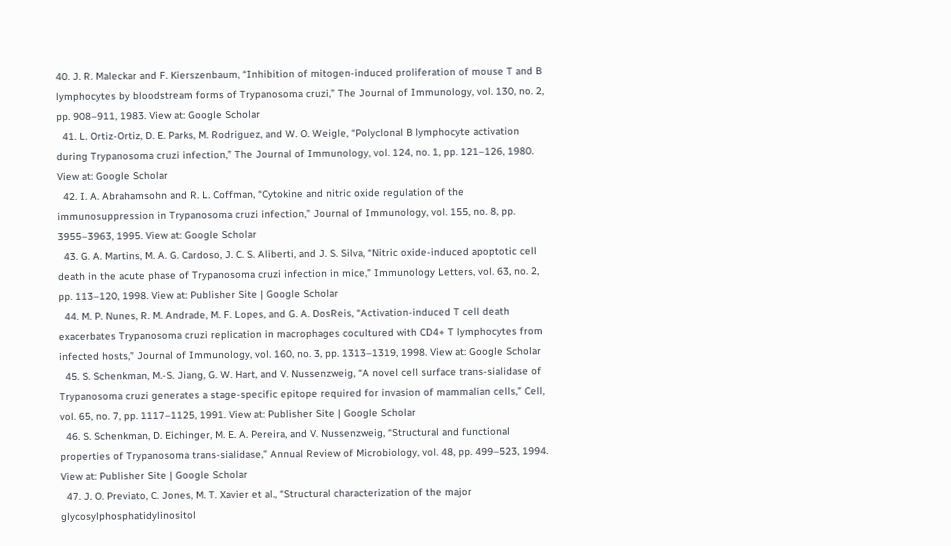40. J. R. Maleckar and F. Kierszenbaum, “Inhibition of mitogen-induced proliferation of mouse T and B lymphocytes by bloodstream forms of Trypanosoma cruzi,” The Journal of Immunology, vol. 130, no. 2, pp. 908–911, 1983. View at: Google Scholar
  41. L. Ortiz-Ortiz, D. E. Parks, M. Rodriguez, and W. O. Weigle, “Polyclonal B lymphocyte activation during Trypanosoma cruzi infection,” The Journal of Immunology, vol. 124, no. 1, pp. 121–126, 1980. View at: Google Scholar
  42. I. A. Abrahamsohn and R. L. Coffman, “Cytokine and nitric oxide regulation of the immunosuppression in Trypanosoma cruzi infection,” Journal of Immunology, vol. 155, no. 8, pp. 3955–3963, 1995. View at: Google Scholar
  43. G. A. Martins, M. A. G. Cardoso, J. C. S. Aliberti, and J. S. Silva, “Nitric oxide-induced apoptotic cell death in the acute phase of Trypanosoma cruzi infection in mice,” Immunology Letters, vol. 63, no. 2, pp. 113–120, 1998. View at: Publisher Site | Google Scholar
  44. M. P. Nunes, R. M. Andrade, M. F. Lopes, and G. A. DosReis, “Activation-induced T cell death exacerbates Trypanosoma cruzi replication in macrophages cocultured with CD4+ T lymphocytes from infected hosts,” Journal of Immunology, vol. 160, no. 3, pp. 1313–1319, 1998. View at: Google Scholar
  45. S. Schenkman, M.-S. Jiang, G. W. Hart, and V. Nussenzweig, “A novel cell surface trans-sialidase of Trypanosoma cruzi generates a stage-specific epitope required for invasion of mammalian cells,” Cell, vol. 65, no. 7, pp. 1117–1125, 1991. View at: Publisher Site | Google Scholar
  46. S. Schenkman, D. Eichinger, M. E. A. Pereira, and V. Nussenzweig, “Structural and functional properties of Trypanosoma trans-sialidase,” Annual Review of Microbiology, vol. 48, pp. 499–523, 1994. View at: Publisher Site | Google Scholar
  47. J. O. Previato, C. Jones, M. T. Xavier et al., “Structural characterization of the major glycosylphosphatidylinositol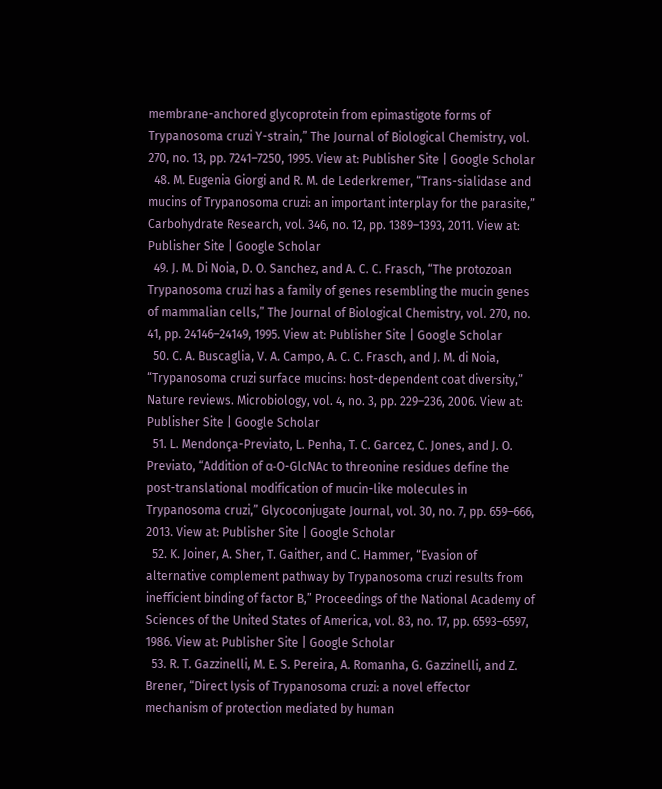membrane-anchored glycoprotein from epimastigote forms of Trypanosoma cruzi Y-strain,” The Journal of Biological Chemistry, vol. 270, no. 13, pp. 7241–7250, 1995. View at: Publisher Site | Google Scholar
  48. M. Eugenia Giorgi and R. M. de Lederkremer, “Trans-sialidase and mucins of Trypanosoma cruzi: an important interplay for the parasite,” Carbohydrate Research, vol. 346, no. 12, pp. 1389–1393, 2011. View at: Publisher Site | Google Scholar
  49. J. M. Di Noia, D. O. Sanchez, and A. C. C. Frasch, “The protozoan Trypanosoma cruzi has a family of genes resembling the mucin genes of mammalian cells,” The Journal of Biological Chemistry, vol. 270, no. 41, pp. 24146–24149, 1995. View at: Publisher Site | Google Scholar
  50. C. A. Buscaglia, V. A. Campo, A. C. C. Frasch, and J. M. di Noia, “Trypanosoma cruzi surface mucins: host-dependent coat diversity,” Nature reviews. Microbiology, vol. 4, no. 3, pp. 229–236, 2006. View at: Publisher Site | Google Scholar
  51. L. Mendonça-Previato, L. Penha, T. C. Garcez, C. Jones, and J. O. Previato, “Addition of α-O-GlcNAc to threonine residues define the post-translational modification of mucin-like molecules in Trypanosoma cruzi,” Glycoconjugate Journal, vol. 30, no. 7, pp. 659–666, 2013. View at: Publisher Site | Google Scholar
  52. K. Joiner, A. Sher, T. Gaither, and C. Hammer, “Evasion of alternative complement pathway by Trypanosoma cruzi results from inefficient binding of factor B,” Proceedings of the National Academy of Sciences of the United States of America, vol. 83, no. 17, pp. 6593–6597, 1986. View at: Publisher Site | Google Scholar
  53. R. T. Gazzinelli, M. E. S. Pereira, A. Romanha, G. Gazzinelli, and Z. Brener, “Direct lysis of Trypanosoma cruzi: a novel effector mechanism of protection mediated by human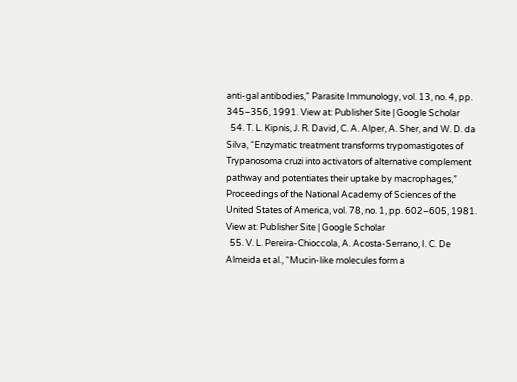anti-gal antibodies,” Parasite Immunology, vol. 13, no. 4, pp. 345–356, 1991. View at: Publisher Site | Google Scholar
  54. T. L. Kipnis, J. R. David, C. A. Alper, A. Sher, and W. D. da Silva, “Enzymatic treatment transforms trypomastigotes of Trypanosoma cruzi into activators of alternative complement pathway and potentiates their uptake by macrophages,” Proceedings of the National Academy of Sciences of the United States of America, vol. 78, no. 1, pp. 602–605, 1981. View at: Publisher Site | Google Scholar
  55. V. L. Pereira-Chioccola, A. Acosta-Serrano, I. C. De Almeida et al., “Mucin-like molecules form a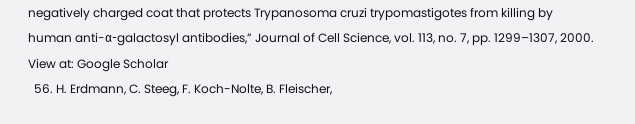negatively charged coat that protects Trypanosoma cruzi trypomastigotes from killing by human anti-α-galactosyl antibodies,” Journal of Cell Science, vol. 113, no. 7, pp. 1299–1307, 2000. View at: Google Scholar
  56. H. Erdmann, C. Steeg, F. Koch-Nolte, B. Fleischer,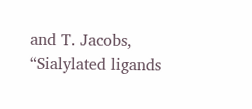and T. Jacobs, “Sialylated ligands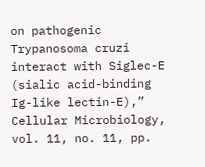on pathogenic Trypanosoma cruzi interact with Siglec-E (sialic acid-binding Ig-like lectin-E),” Cellular Microbiology, vol. 11, no. 11, pp.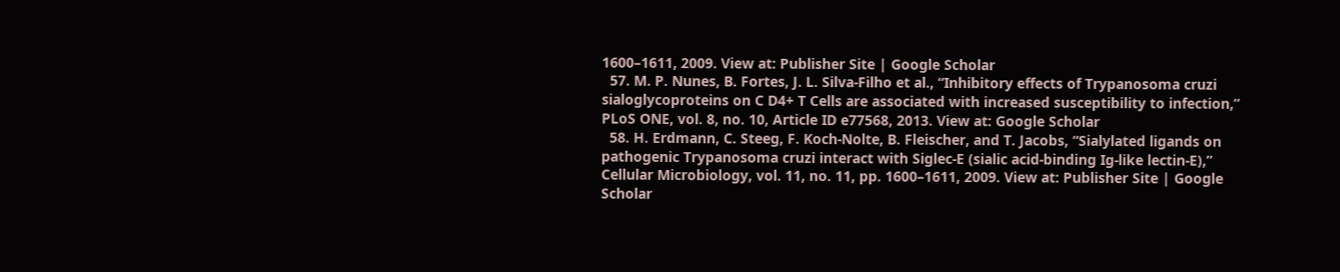1600–1611, 2009. View at: Publisher Site | Google Scholar
  57. M. P. Nunes, B. Fortes, J. L. Silva-Filho et al., “Inhibitory effects of Trypanosoma cruzi sialoglycoproteins on C D4+ T Cells are associated with increased susceptibility to infection,” PLoS ONE, vol. 8, no. 10, Article ID e77568, 2013. View at: Google Scholar
  58. H. Erdmann, C. Steeg, F. Koch-Nolte, B. Fleischer, and T. Jacobs, “Sialylated ligands on pathogenic Trypanosoma cruzi interact with Siglec-E (sialic acid-binding Ig-like lectin-E),” Cellular Microbiology, vol. 11, no. 11, pp. 1600–1611, 2009. View at: Publisher Site | Google Scholar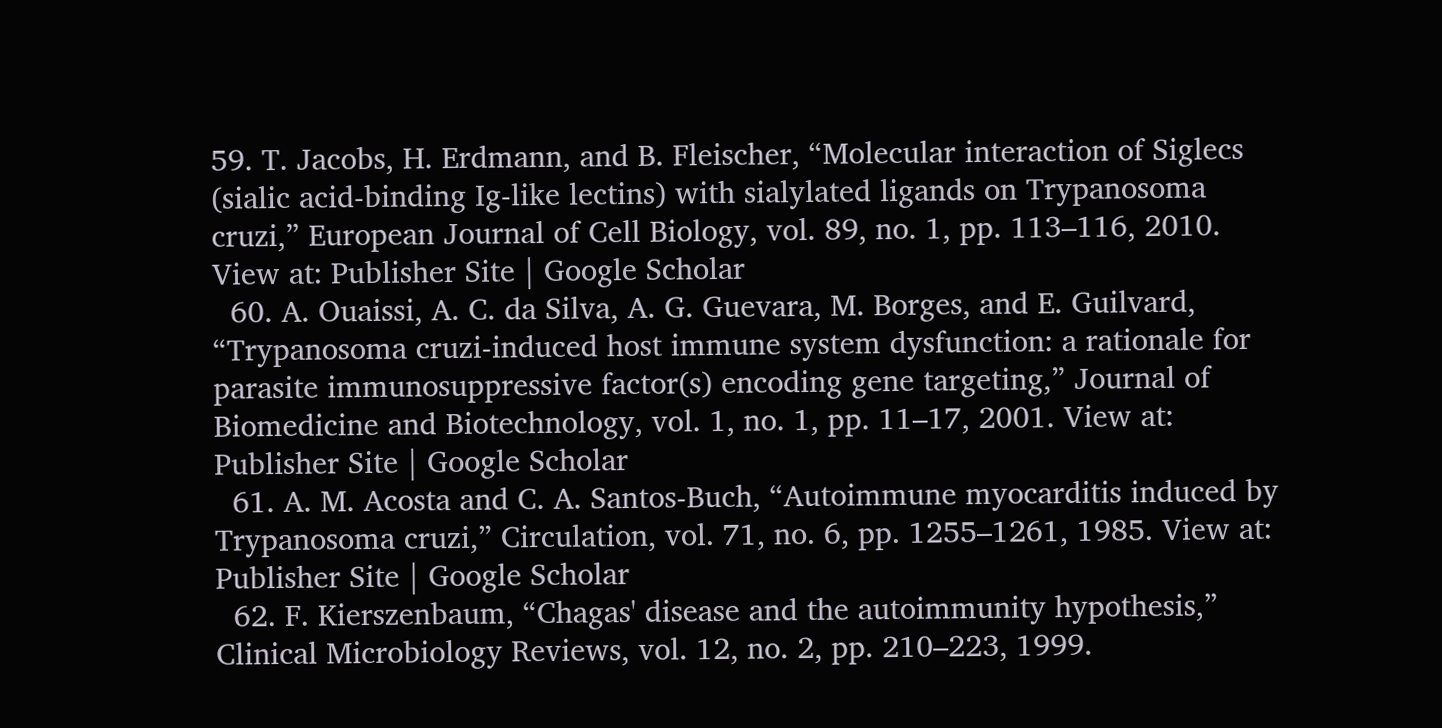59. T. Jacobs, H. Erdmann, and B. Fleischer, “Molecular interaction of Siglecs (sialic acid-binding Ig-like lectins) with sialylated ligands on Trypanosoma cruzi,” European Journal of Cell Biology, vol. 89, no. 1, pp. 113–116, 2010. View at: Publisher Site | Google Scholar
  60. A. Ouaissi, A. C. da Silva, A. G. Guevara, M. Borges, and E. Guilvard, “Trypanosoma cruzi-induced host immune system dysfunction: a rationale for parasite immunosuppressive factor(s) encoding gene targeting,” Journal of Biomedicine and Biotechnology, vol. 1, no. 1, pp. 11–17, 2001. View at: Publisher Site | Google Scholar
  61. A. M. Acosta and C. A. Santos-Buch, “Autoimmune myocarditis induced by Trypanosoma cruzi,” Circulation, vol. 71, no. 6, pp. 1255–1261, 1985. View at: Publisher Site | Google Scholar
  62. F. Kierszenbaum, “Chagas' disease and the autoimmunity hypothesis,” Clinical Microbiology Reviews, vol. 12, no. 2, pp. 210–223, 1999.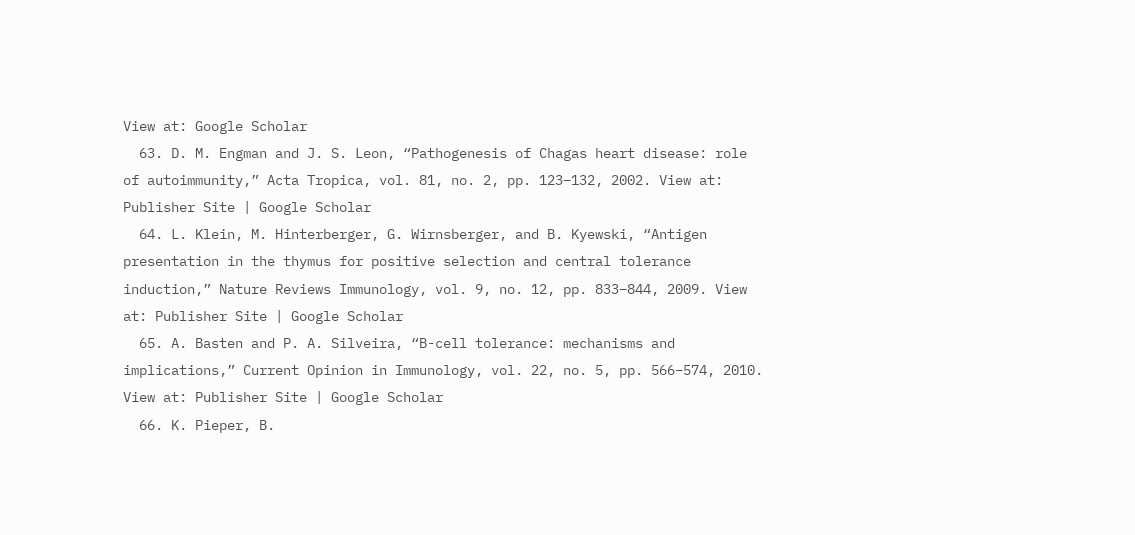View at: Google Scholar
  63. D. M. Engman and J. S. Leon, “Pathogenesis of Chagas heart disease: role of autoimmunity,” Acta Tropica, vol. 81, no. 2, pp. 123–132, 2002. View at: Publisher Site | Google Scholar
  64. L. Klein, M. Hinterberger, G. Wirnsberger, and B. Kyewski, “Antigen presentation in the thymus for positive selection and central tolerance induction,” Nature Reviews Immunology, vol. 9, no. 12, pp. 833–844, 2009. View at: Publisher Site | Google Scholar
  65. A. Basten and P. A. Silveira, “B-cell tolerance: mechanisms and implications,” Current Opinion in Immunology, vol. 22, no. 5, pp. 566–574, 2010. View at: Publisher Site | Google Scholar
  66. K. Pieper, B.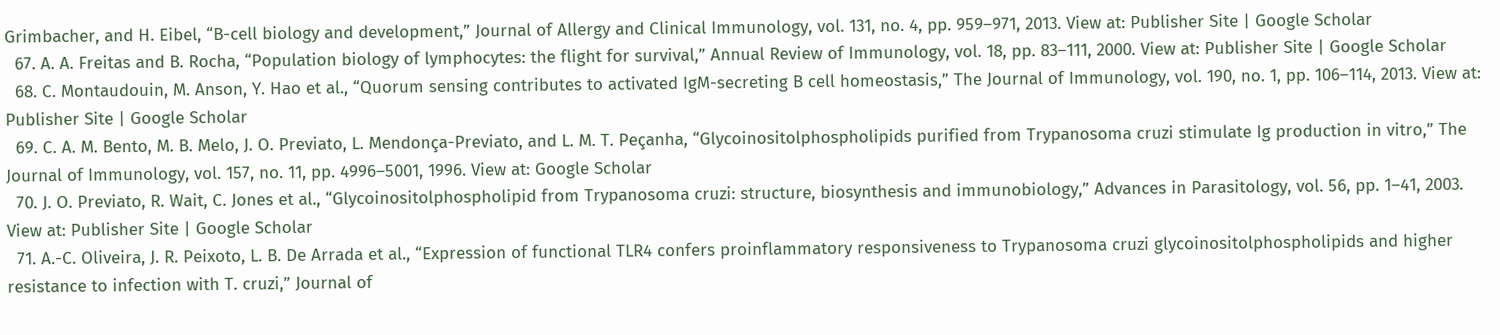Grimbacher, and H. Eibel, “B-cell biology and development,” Journal of Allergy and Clinical Immunology, vol. 131, no. 4, pp. 959–971, 2013. View at: Publisher Site | Google Scholar
  67. A. A. Freitas and B. Rocha, “Population biology of lymphocytes: the flight for survival,” Annual Review of Immunology, vol. 18, pp. 83–111, 2000. View at: Publisher Site | Google Scholar
  68. C. Montaudouin, M. Anson, Y. Hao et al., “Quorum sensing contributes to activated IgM-secreting B cell homeostasis,” The Journal of Immunology, vol. 190, no. 1, pp. 106–114, 2013. View at: Publisher Site | Google Scholar
  69. C. A. M. Bento, M. B. Melo, J. O. Previato, L. Mendonça-Previato, and L. M. T. Peçanha, “Glycoinositolphospholipids purified from Trypanosoma cruzi stimulate Ig production in vitro,” The Journal of Immunology, vol. 157, no. 11, pp. 4996–5001, 1996. View at: Google Scholar
  70. J. O. Previato, R. Wait, C. Jones et al., “Glycoinositolphospholipid from Trypanosoma cruzi: structure, biosynthesis and immunobiology,” Advances in Parasitology, vol. 56, pp. 1–41, 2003. View at: Publisher Site | Google Scholar
  71. A.-C. Oliveira, J. R. Peixoto, L. B. De Arrada et al., “Expression of functional TLR4 confers proinflammatory responsiveness to Trypanosoma cruzi glycoinositolphospholipids and higher resistance to infection with T. cruzi,” Journal of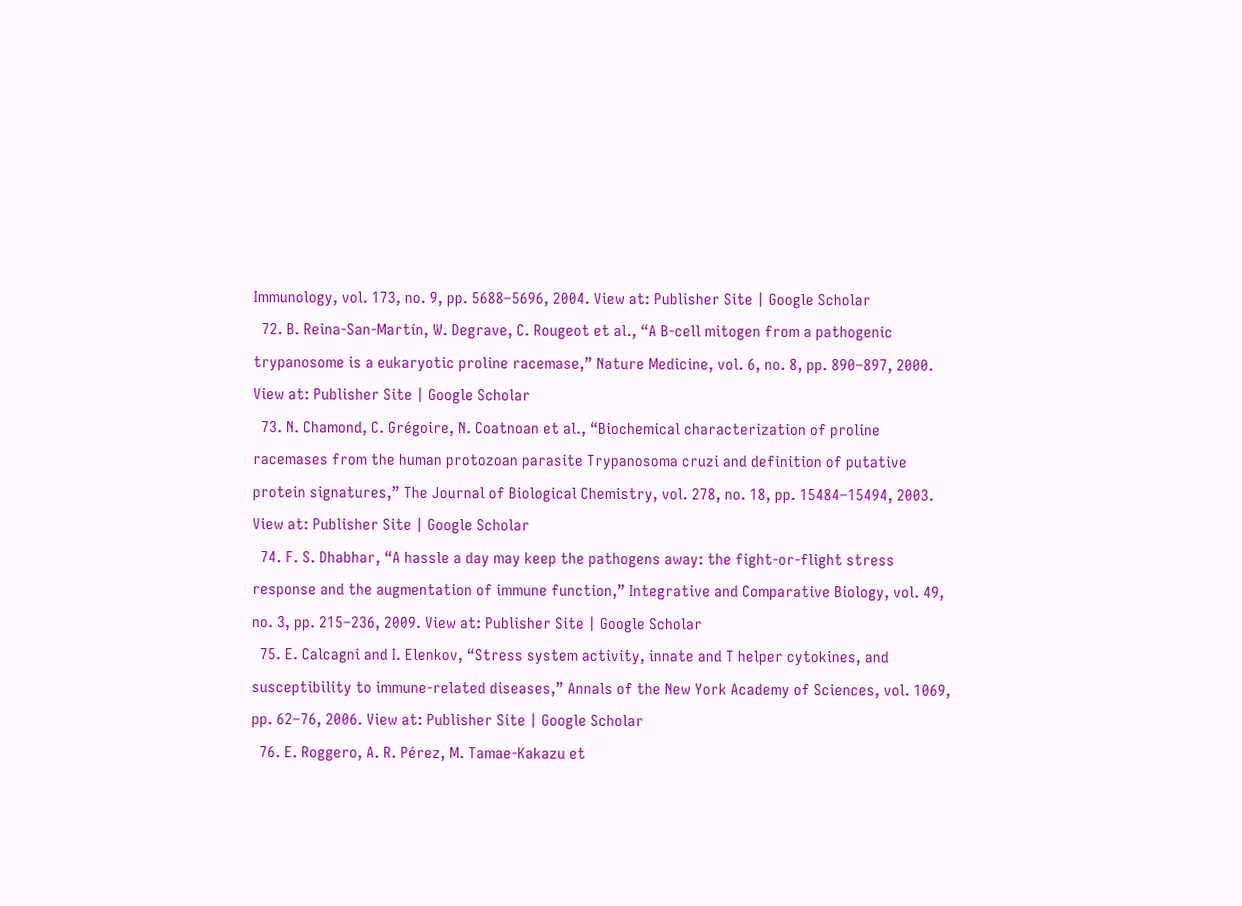Immunology, vol. 173, no. 9, pp. 5688–5696, 2004. View at: Publisher Site | Google Scholar
  72. B. Reina-San-Martín, W. Degrave, C. Rougeot et al., “A B-cell mitogen from a pathogenic trypanosome is a eukaryotic proline racemase,” Nature Medicine, vol. 6, no. 8, pp. 890–897, 2000. View at: Publisher Site | Google Scholar
  73. N. Chamond, C. Grégoire, N. Coatnoan et al., “Biochemical characterization of proline racemases from the human protozoan parasite Trypanosoma cruzi and definition of putative protein signatures,” The Journal of Biological Chemistry, vol. 278, no. 18, pp. 15484–15494, 2003. View at: Publisher Site | Google Scholar
  74. F. S. Dhabhar, “A hassle a day may keep the pathogens away: the fight-or-flight stress response and the augmentation of immune function,” Integrative and Comparative Biology, vol. 49, no. 3, pp. 215–236, 2009. View at: Publisher Site | Google Scholar
  75. E. Calcagni and I. Elenkov, “Stress system activity, innate and T helper cytokines, and susceptibility to immune-related diseases,” Annals of the New York Academy of Sciences, vol. 1069, pp. 62–76, 2006. View at: Publisher Site | Google Scholar
  76. E. Roggero, A. R. Pérez, M. Tamae-Kakazu et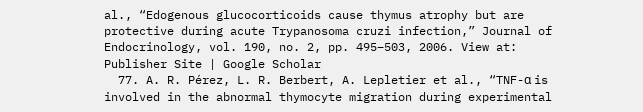al., “Edogenous glucocorticoids cause thymus atrophy but are protective during acute Trypanosoma cruzi infection,” Journal of Endocrinology, vol. 190, no. 2, pp. 495–503, 2006. View at: Publisher Site | Google Scholar
  77. A. R. Pérez, L. R. Berbert, A. Lepletier et al., “TNF-α is involved in the abnormal thymocyte migration during experimental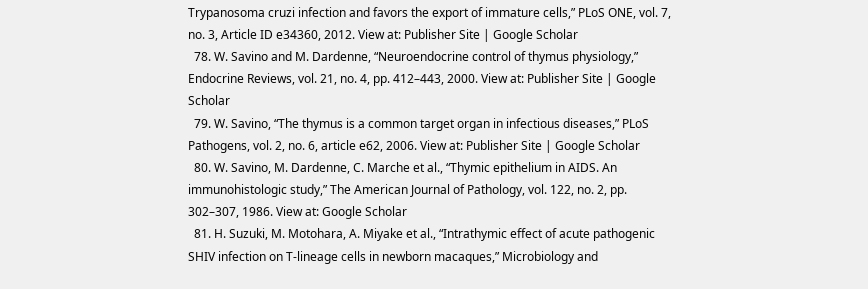Trypanosoma cruzi infection and favors the export of immature cells,” PLoS ONE, vol. 7, no. 3, Article ID e34360, 2012. View at: Publisher Site | Google Scholar
  78. W. Savino and M. Dardenne, “Neuroendocrine control of thymus physiology,” Endocrine Reviews, vol. 21, no. 4, pp. 412–443, 2000. View at: Publisher Site | Google Scholar
  79. W. Savino, “The thymus is a common target organ in infectious diseases,” PLoS Pathogens, vol. 2, no. 6, article e62, 2006. View at: Publisher Site | Google Scholar
  80. W. Savino, M. Dardenne, C. Marche et al., “Thymic epithelium in AIDS. An immunohistologic study,” The American Journal of Pathology, vol. 122, no. 2, pp. 302–307, 1986. View at: Google Scholar
  81. H. Suzuki, M. Motohara, A. Miyake et al., “Intrathymic effect of acute pathogenic SHIV infection on T-lineage cells in newborn macaques,” Microbiology and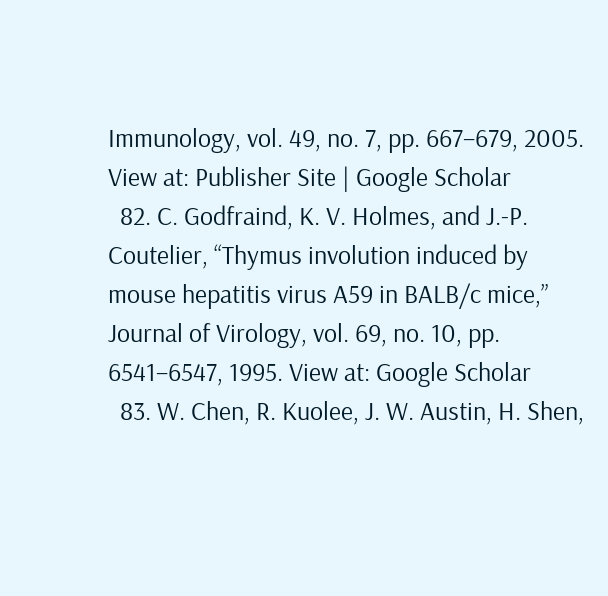Immunology, vol. 49, no. 7, pp. 667–679, 2005. View at: Publisher Site | Google Scholar
  82. C. Godfraind, K. V. Holmes, and J.-P. Coutelier, “Thymus involution induced by mouse hepatitis virus A59 in BALB/c mice,” Journal of Virology, vol. 69, no. 10, pp. 6541–6547, 1995. View at: Google Scholar
  83. W. Chen, R. Kuolee, J. W. Austin, H. Shen,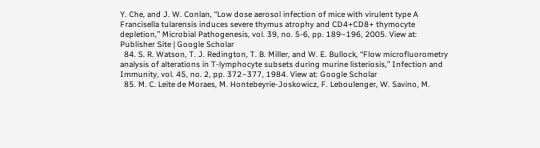Y. Che, and J. W. Conlan, “Low dose aerosol infection of mice with virulent type A Francisella tularensis induces severe thymus atrophy and CD4+CD8+ thymocyte depletion,” Microbial Pathogenesis, vol. 39, no. 5-6, pp. 189–196, 2005. View at: Publisher Site | Google Scholar
  84. S. R. Watson, T. J. Redington, T. B. Miller, and W. E. Bullock, “Flow microfluorometry analysis of alterations in T-lymphocyte subsets during murine listeriosis,” Infection and Immunity, vol. 45, no. 2, pp. 372–377, 1984. View at: Google Scholar
  85. M. C. Leite de Moraes, M. Hontebeyrie-Joskowicz, F. Leboulenger, W. Savino, M.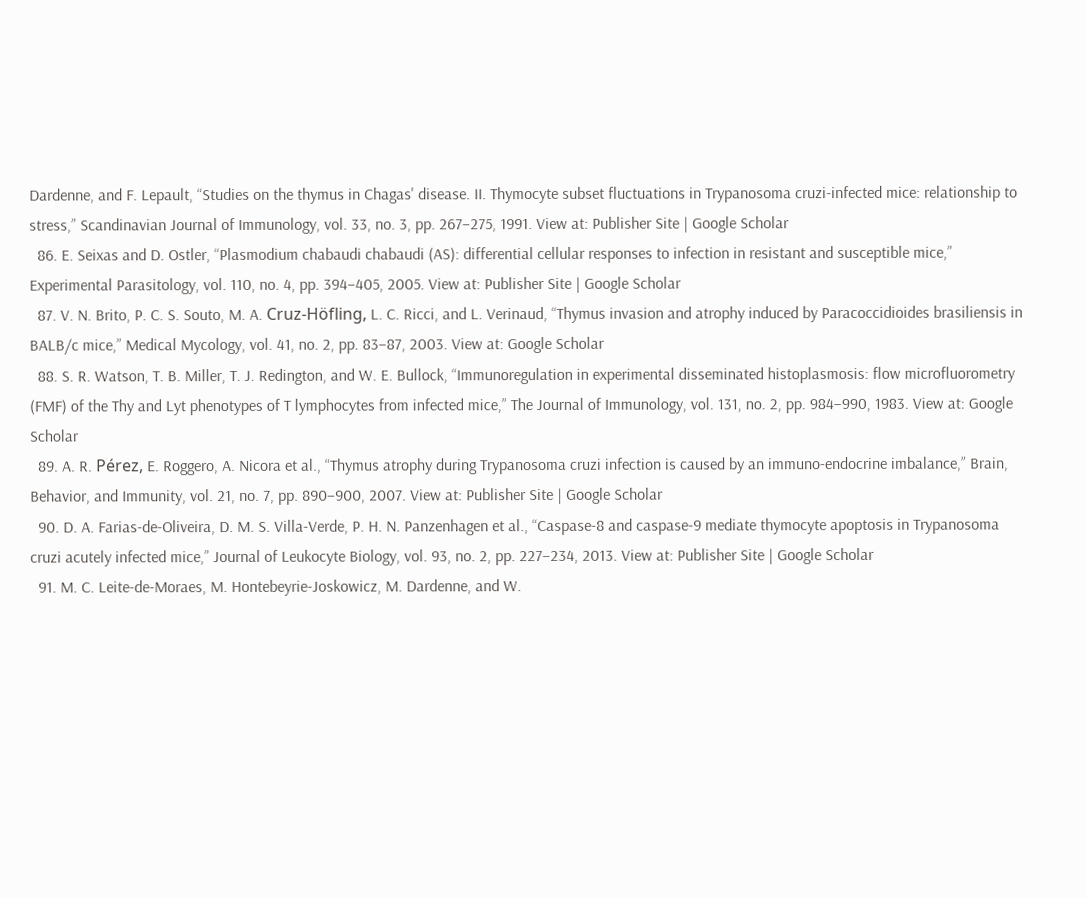Dardenne, and F. Lepault, “Studies on the thymus in Chagas' disease. II. Thymocyte subset fluctuations in Trypanosoma cruzi-infected mice: relationship to stress,” Scandinavian Journal of Immunology, vol. 33, no. 3, pp. 267–275, 1991. View at: Publisher Site | Google Scholar
  86. E. Seixas and D. Ostler, “Plasmodium chabaudi chabaudi (AS): differential cellular responses to infection in resistant and susceptible mice,” Experimental Parasitology, vol. 110, no. 4, pp. 394–405, 2005. View at: Publisher Site | Google Scholar
  87. V. N. Brito, P. C. S. Souto, M. A. Cruz-Höfling, L. C. Ricci, and L. Verinaud, “Thymus invasion and atrophy induced by Paracoccidioides brasiliensis in BALB/c mice,” Medical Mycology, vol. 41, no. 2, pp. 83–87, 2003. View at: Google Scholar
  88. S. R. Watson, T. B. Miller, T. J. Redington, and W. E. Bullock, “Immunoregulation in experimental disseminated histoplasmosis: flow microfluorometry (FMF) of the Thy and Lyt phenotypes of T lymphocytes from infected mice,” The Journal of Immunology, vol. 131, no. 2, pp. 984–990, 1983. View at: Google Scholar
  89. A. R. Pérez, E. Roggero, A. Nicora et al., “Thymus atrophy during Trypanosoma cruzi infection is caused by an immuno-endocrine imbalance,” Brain, Behavior, and Immunity, vol. 21, no. 7, pp. 890–900, 2007. View at: Publisher Site | Google Scholar
  90. D. A. Farias-de-Oliveira, D. M. S. Villa-Verde, P. H. N. Panzenhagen et al., “Caspase-8 and caspase-9 mediate thymocyte apoptosis in Trypanosoma cruzi acutely infected mice,” Journal of Leukocyte Biology, vol. 93, no. 2, pp. 227–234, 2013. View at: Publisher Site | Google Scholar
  91. M. C. Leite-de-Moraes, M. Hontebeyrie-Joskowicz, M. Dardenne, and W.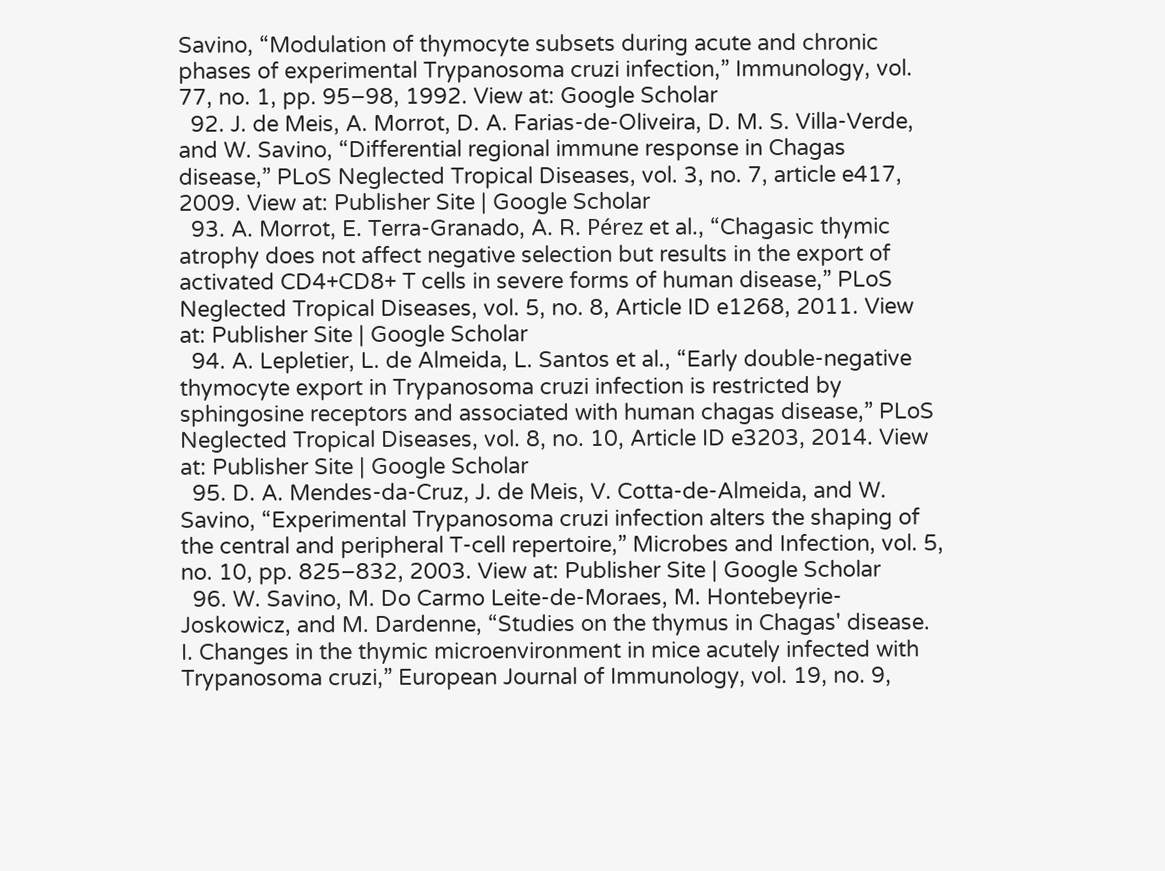Savino, “Modulation of thymocyte subsets during acute and chronic phases of experimental Trypanosoma cruzi infection,” Immunology, vol. 77, no. 1, pp. 95–98, 1992. View at: Google Scholar
  92. J. de Meis, A. Morrot, D. A. Farias-de-Oliveira, D. M. S. Villa-Verde, and W. Savino, “Differential regional immune response in Chagas disease,” PLoS Neglected Tropical Diseases, vol. 3, no. 7, article e417, 2009. View at: Publisher Site | Google Scholar
  93. A. Morrot, E. Terra-Granado, A. R. Pérez et al., “Chagasic thymic atrophy does not affect negative selection but results in the export of activated CD4+CD8+ T cells in severe forms of human disease,” PLoS Neglected Tropical Diseases, vol. 5, no. 8, Article ID e1268, 2011. View at: Publisher Site | Google Scholar
  94. A. Lepletier, L. de Almeida, L. Santos et al., “Early double-negative thymocyte export in Trypanosoma cruzi infection is restricted by sphingosine receptors and associated with human chagas disease,” PLoS Neglected Tropical Diseases, vol. 8, no. 10, Article ID e3203, 2014. View at: Publisher Site | Google Scholar
  95. D. A. Mendes-da-Cruz, J. de Meis, V. Cotta-de-Almeida, and W. Savino, “Experimental Trypanosoma cruzi infection alters the shaping of the central and peripheral T-cell repertoire,” Microbes and Infection, vol. 5, no. 10, pp. 825–832, 2003. View at: Publisher Site | Google Scholar
  96. W. Savino, M. Do Carmo Leite-de-Moraes, M. Hontebeyrie-Joskowicz, and M. Dardenne, “Studies on the thymus in Chagas' disease. I. Changes in the thymic microenvironment in mice acutely infected with Trypanosoma cruzi,” European Journal of Immunology, vol. 19, no. 9,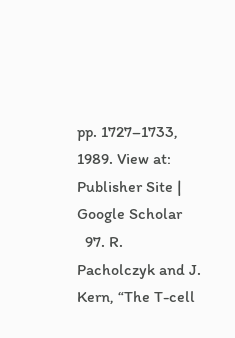pp. 1727–1733, 1989. View at: Publisher Site | Google Scholar
  97. R. Pacholczyk and J. Kern, “The T-cell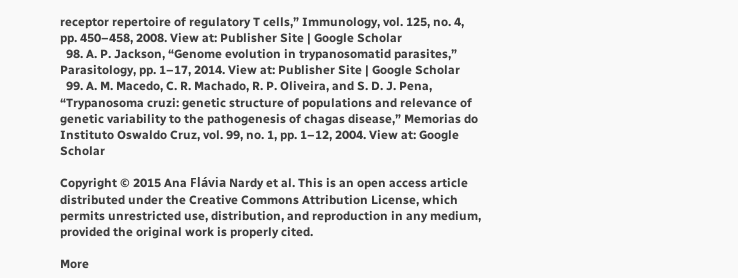receptor repertoire of regulatory T cells,” Immunology, vol. 125, no. 4, pp. 450–458, 2008. View at: Publisher Site | Google Scholar
  98. A. P. Jackson, “Genome evolution in trypanosomatid parasites,” Parasitology, pp. 1–17, 2014. View at: Publisher Site | Google Scholar
  99. A. M. Macedo, C. R. Machado, R. P. Oliveira, and S. D. J. Pena, “Trypanosoma cruzi: genetic structure of populations and relevance of genetic variability to the pathogenesis of chagas disease,” Memorias do Instituto Oswaldo Cruz, vol. 99, no. 1, pp. 1–12, 2004. View at: Google Scholar

Copyright © 2015 Ana Flávia Nardy et al. This is an open access article distributed under the Creative Commons Attribution License, which permits unrestricted use, distribution, and reproduction in any medium, provided the original work is properly cited.

More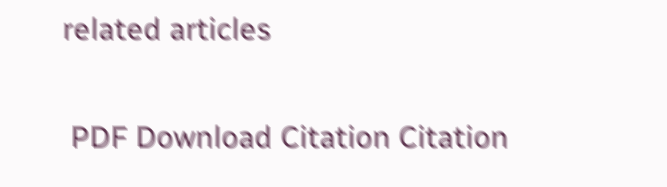related articles

 PDF Download Citation Citation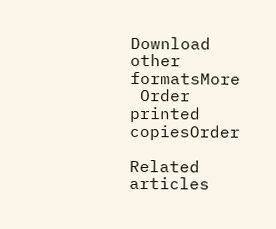Download other formatsMore
 Order printed copiesOrder

Related articles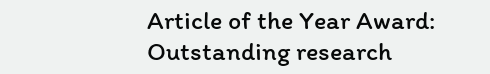Article of the Year Award: Outstanding research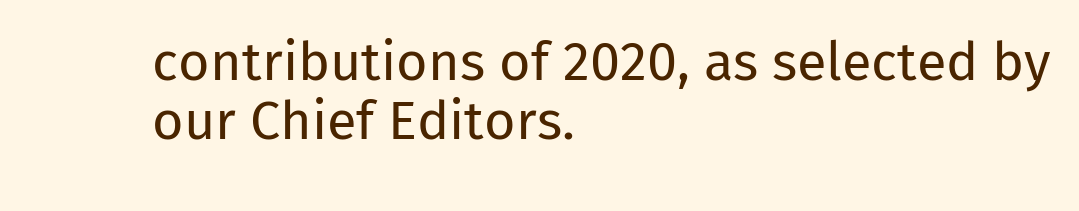contributions of 2020, as selected by our Chief Editors.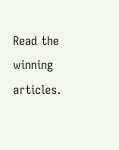Read the winning articles.